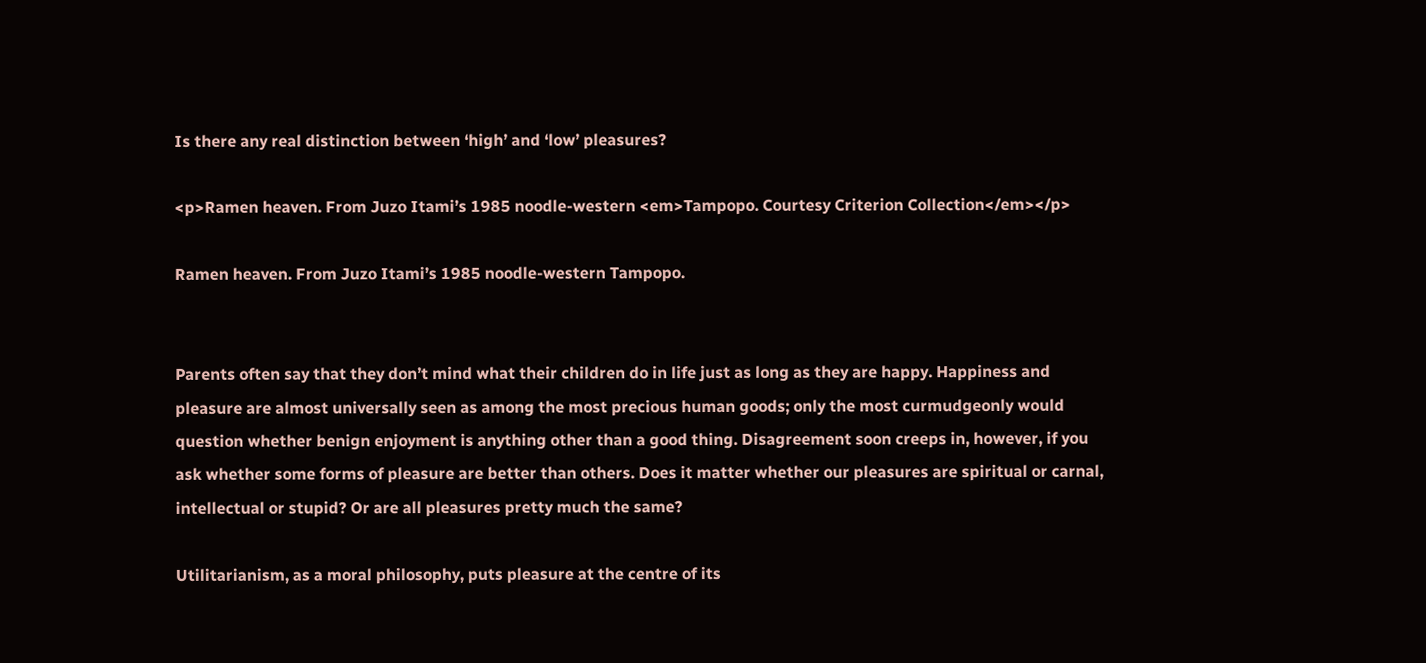Is there any real distinction between ‘high’ and ‘low’ pleasures?

<p>Ramen heaven. From Juzo Itami’s 1985 noodle-western <em>Tampopo. Courtesy Criterion Collection</em></p>

Ramen heaven. From Juzo Itami’s 1985 noodle-western Tampopo.


Parents often say that they don’t mind what their children do in life just as long as they are happy. Happiness and pleasure are almost universally seen as among the most precious human goods; only the most curmudgeonly would question whether benign enjoyment is anything other than a good thing. Disagreement soon creeps in, however, if you ask whether some forms of pleasure are better than others. Does it matter whether our pleasures are spiritual or carnal, intellectual or stupid? Or are all pleasures pretty much the same?

Utilitarianism, as a moral philosophy, puts pleasure at the centre of its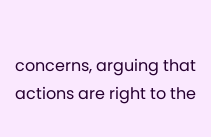concerns, arguing that actions are right to the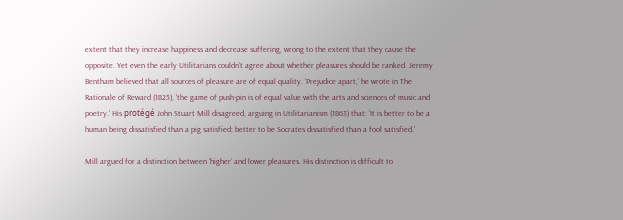extent that they increase happiness and decrease suffering, wrong to the extent that they cause the opposite. Yet even the early Utilitarians couldn’t agree about whether pleasures should be ranked. Jeremy Bentham believed that all sources of pleasure are of equal quality. ‘Prejudice apart,’ he wrote in The Rationale of Reward (1825), ‘the game of push-pin is of equal value with the arts and sciences of music and poetry.’ His protégé John Stuart Mill disagreed, arguing in Utilitarianism (1863) that: ‘It is better to be a human being dissatisfied than a pig satisfied; better to be Socrates dissatisfied than a fool satisfied.’

Mill argued for a distinction between ‘higher’ and lower pleasures. His distinction is difficult to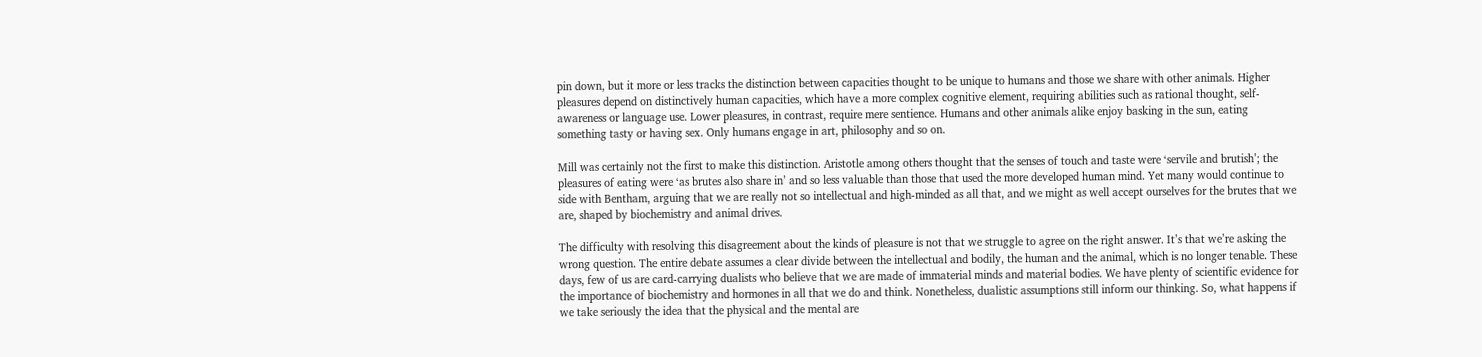pin down, but it more or less tracks the distinction between capacities thought to be unique to humans and those we share with other animals. Higher pleasures depend on distinctively human capacities, which have a more complex cognitive element, requiring abilities such as rational thought, self-awareness or language use. Lower pleasures, in contrast, require mere sentience. Humans and other animals alike enjoy basking in the sun, eating something tasty or having sex. Only humans engage in art, philosophy and so on.

Mill was certainly not the first to make this distinction. Aristotle among others thought that the senses of touch and taste were ‘servile and brutish’; the pleasures of eating were ‘as brutes also share in’ and so less valuable than those that used the more developed human mind. Yet many would continue to side with Bentham, arguing that we are really not so intellectual and high-minded as all that, and we might as well accept ourselves for the brutes that we are, shaped by biochemistry and animal drives.

The difficulty with resolving this disagreement about the kinds of pleasure is not that we struggle to agree on the right answer. It’s that we’re asking the wrong question. The entire debate assumes a clear divide between the intellectual and bodily, the human and the animal, which is no longer tenable. These days, few of us are card-carrying dualists who believe that we are made of immaterial minds and material bodies. We have plenty of scientific evidence for the importance of biochemistry and hormones in all that we do and think. Nonetheless, dualistic assumptions still inform our thinking. So, what happens if we take seriously the idea that the physical and the mental are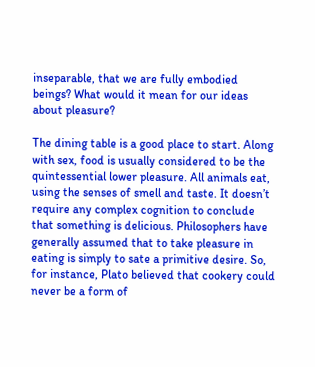inseparable, that we are fully embodied beings? What would it mean for our ideas about pleasure?

The dining table is a good place to start. Along with sex, food is usually considered to be the quintessential lower pleasure. All animals eat, using the senses of smell and taste. It doesn’t require any complex cognition to conclude that something is delicious. Philosophers have generally assumed that to take pleasure in eating is simply to sate a primitive desire. So, for instance, Plato believed that cookery could never be a form of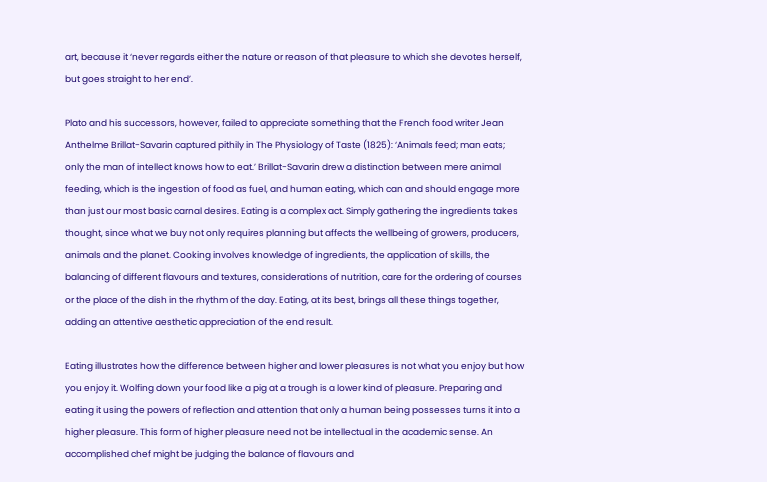art, because it ‘never regards either the nature or reason of that pleasure to which she devotes herself, but goes straight to her end’.

Plato and his successors, however, failed to appreciate something that the French food writer Jean Anthelme Brillat-Savarin captured pithily in The Physiology of Taste (1825): ‘Animals feed; man eats; only the man of intellect knows how to eat.’ Brillat-Savarin drew a distinction between mere animal feeding, which is the ingestion of food as fuel, and human eating, which can and should engage more than just our most basic carnal desires. Eating is a complex act. Simply gathering the ingredients takes thought, since what we buy not only requires planning but affects the wellbeing of growers, producers, animals and the planet. Cooking involves knowledge of ingredients, the application of skills, the balancing of different flavours and textures, considerations of nutrition, care for the ordering of courses or the place of the dish in the rhythm of the day. Eating, at its best, brings all these things together, adding an attentive aesthetic appreciation of the end result.

Eating illustrates how the difference between higher and lower pleasures is not what you enjoy but how you enjoy it. Wolfing down your food like a pig at a trough is a lower kind of pleasure. Preparing and eating it using the powers of reflection and attention that only a human being possesses turns it into a higher pleasure. This form of higher pleasure need not be intellectual in the academic sense. An accomplished chef might be judging the balance of flavours and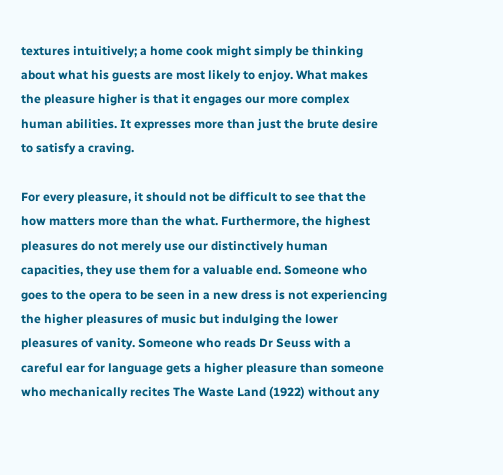textures intuitively; a home cook might simply be thinking about what his guests are most likely to enjoy. What makes the pleasure higher is that it engages our more complex human abilities. It expresses more than just the brute desire to satisfy a craving.

For every pleasure, it should not be difficult to see that the how matters more than the what. Furthermore, the highest pleasures do not merely use our distinctively human capacities, they use them for a valuable end. Someone who goes to the opera to be seen in a new dress is not experiencing the higher pleasures of music but indulging the lower pleasures of vanity. Someone who reads Dr Seuss with a careful ear for language gets a higher pleasure than someone who mechanically recites The Waste Land (1922) without any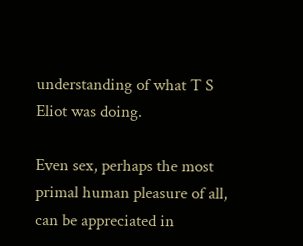understanding of what T S Eliot was doing.

Even sex, perhaps the most primal human pleasure of all, can be appreciated in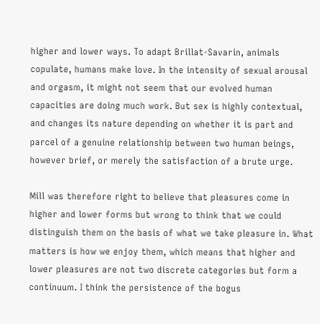higher and lower ways. To adapt Brillat-Savarin, animals copulate, humans make love. In the intensity of sexual arousal and orgasm, it might not seem that our evolved human capacities are doing much work. But sex is highly contextual, and changes its nature depending on whether it is part and parcel of a genuine relationship between two human beings, however brief, or merely the satisfaction of a brute urge.

Mill was therefore right to believe that pleasures come in higher and lower forms but wrong to think that we could distinguish them on the basis of what we take pleasure in. What matters is how we enjoy them, which means that higher and lower pleasures are not two discrete categories but form a continuum. I think the persistence of the bogus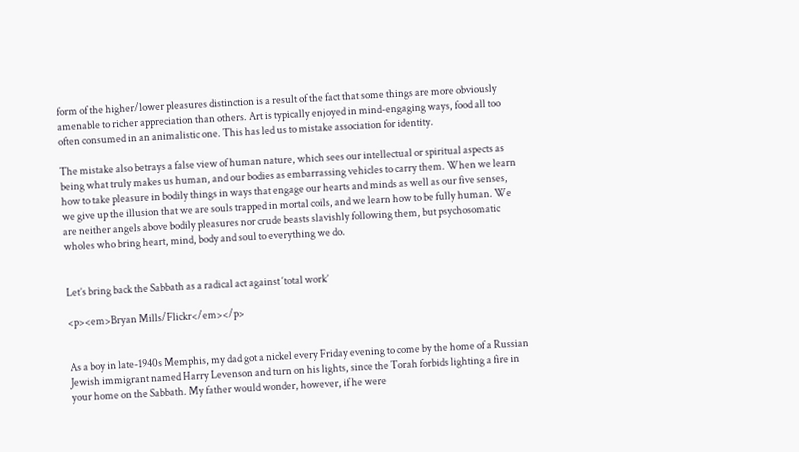form of the higher/lower pleasures distinction is a result of the fact that some things are more obviously amenable to richer appreciation than others. Art is typically enjoyed in mind-engaging ways, food all too often consumed in an animalistic one. This has led us to mistake association for identity.

The mistake also betrays a false view of human nature, which sees our intellectual or spiritual aspects as being what truly makes us human, and our bodies as embarrassing vehicles to carry them. When we learn how to take pleasure in bodily things in ways that engage our hearts and minds as well as our five senses, we give up the illusion that we are souls trapped in mortal coils, and we learn how to be fully human. We are neither angels above bodily pleasures nor crude beasts slavishly following them, but psychosomatic wholes who bring heart, mind, body and soul to everything we do.


Let’s bring back the Sabbath as a radical act against ‘total work’

<p><em>Bryan Mills/Flickr</em></p>


As a boy in late-1940s Memphis, my dad got a nickel every Friday evening to come by the home of a Russian Jewish immigrant named Harry Levenson and turn on his lights, since the Torah forbids lighting a fire in your home on the Sabbath. My father would wonder, however, if he were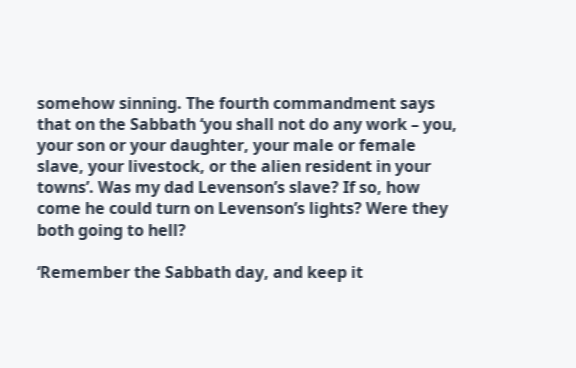somehow sinning. The fourth commandment says that on the Sabbath ‘you shall not do any work – you, your son or your daughter, your male or female slave, your livestock, or the alien resident in your towns’. Was my dad Levenson’s slave? If so, how come he could turn on Levenson’s lights? Were they both going to hell?

‘Remember the Sabbath day, and keep it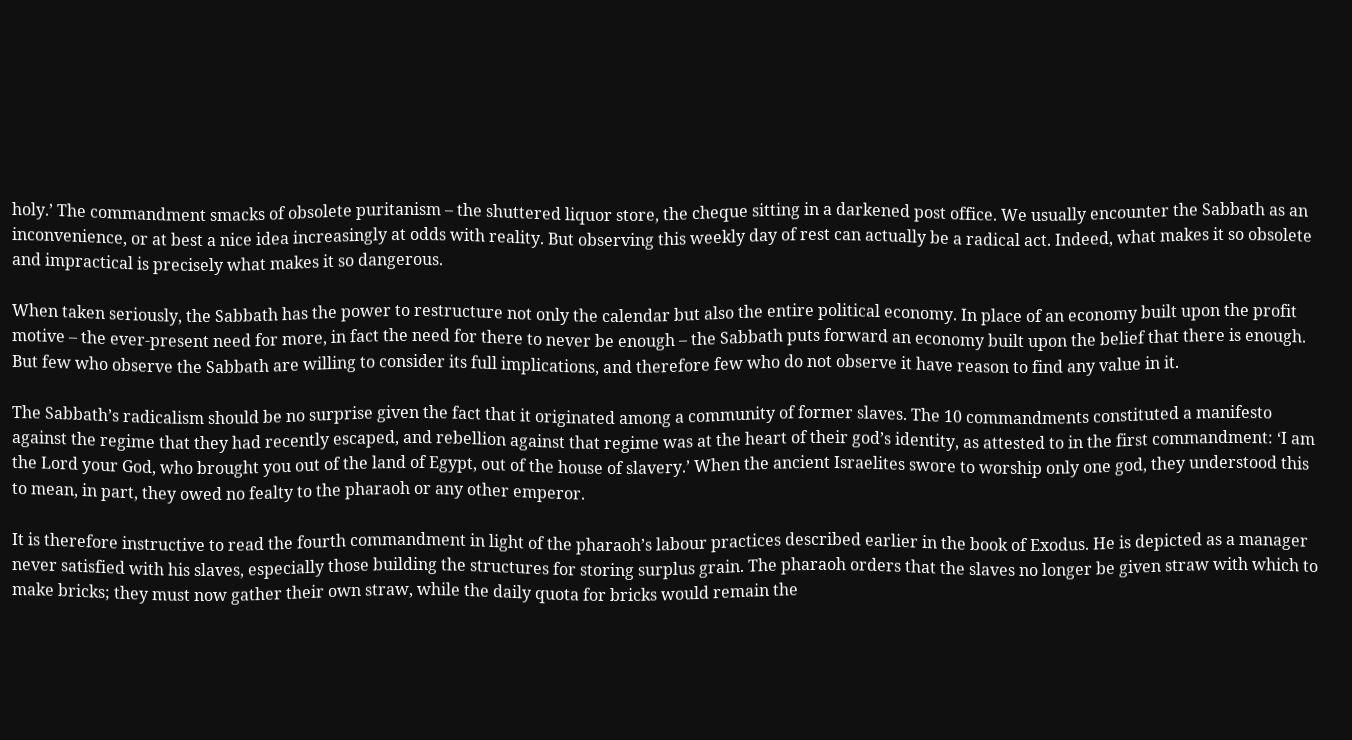holy.’ The commandment smacks of obsolete puritanism – the shuttered liquor store, the cheque sitting in a darkened post office. We usually encounter the Sabbath as an inconvenience, or at best a nice idea increasingly at odds with reality. But observing this weekly day of rest can actually be a radical act. Indeed, what makes it so obsolete and impractical is precisely what makes it so dangerous.

When taken seriously, the Sabbath has the power to restructure not only the calendar but also the entire political economy. In place of an economy built upon the profit motive – the ever-present need for more, in fact the need for there to never be enough – the Sabbath puts forward an economy built upon the belief that there is enough. But few who observe the Sabbath are willing to consider its full implications, and therefore few who do not observe it have reason to find any value in it.

The Sabbath’s radicalism should be no surprise given the fact that it originated among a community of former slaves. The 10 commandments constituted a manifesto against the regime that they had recently escaped, and rebellion against that regime was at the heart of their god’s identity, as attested to in the first commandment: ‘I am the Lord your God, who brought you out of the land of Egypt, out of the house of slavery.’ When the ancient Israelites swore to worship only one god, they understood this to mean, in part, they owed no fealty to the pharaoh or any other emperor.

It is therefore instructive to read the fourth commandment in light of the pharaoh’s labour practices described earlier in the book of Exodus. He is depicted as a manager never satisfied with his slaves, especially those building the structures for storing surplus grain. The pharaoh orders that the slaves no longer be given straw with which to make bricks; they must now gather their own straw, while the daily quota for bricks would remain the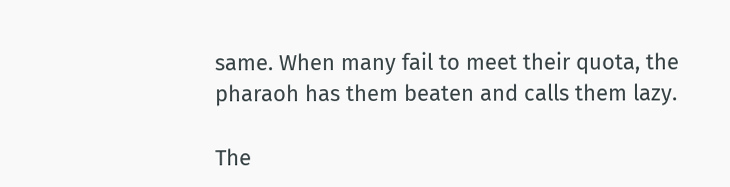same. When many fail to meet their quota, the pharaoh has them beaten and calls them lazy.

The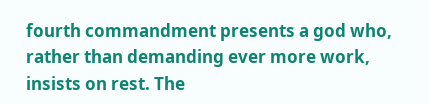fourth commandment presents a god who, rather than demanding ever more work, insists on rest. The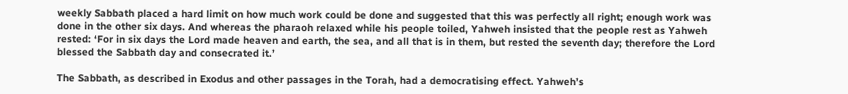weekly Sabbath placed a hard limit on how much work could be done and suggested that this was perfectly all right; enough work was done in the other six days. And whereas the pharaoh relaxed while his people toiled, Yahweh insisted that the people rest as Yahweh rested: ‘For in six days the Lord made heaven and earth, the sea, and all that is in them, but rested the seventh day; therefore the Lord blessed the Sabbath day and consecrated it.’

The Sabbath, as described in Exodus and other passages in the Torah, had a democratising effect. Yahweh’s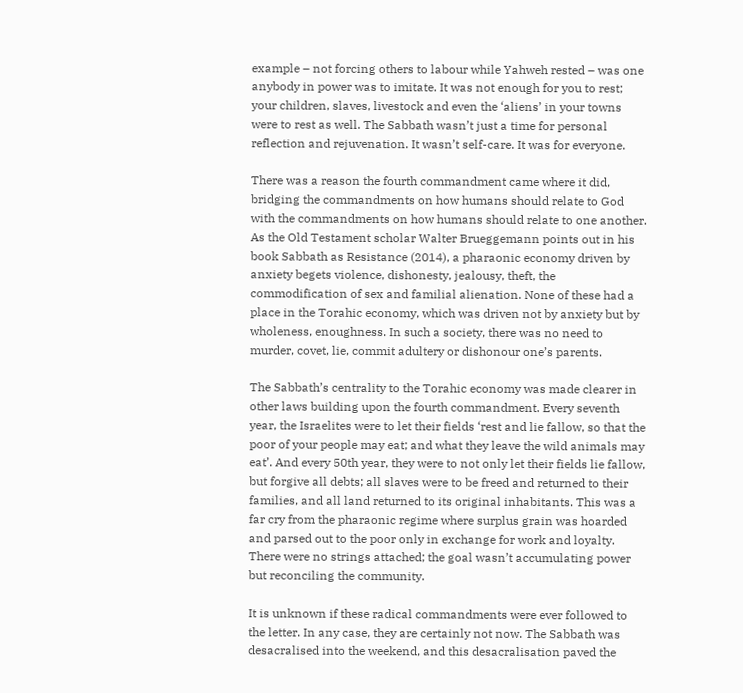example – not forcing others to labour while Yahweh rested – was one anybody in power was to imitate. It was not enough for you to rest; your children, slaves, livestock and even the ‘aliens’ in your towns were to rest as well. The Sabbath wasn’t just a time for personal reflection and rejuvenation. It wasn’t self-care. It was for everyone.

There was a reason the fourth commandment came where it did, bridging the commandments on how humans should relate to God with the commandments on how humans should relate to one another. As the Old Testament scholar Walter Brueggemann points out in his book Sabbath as Resistance (2014), a pharaonic economy driven by anxiety begets violence, dishonesty, jealousy, theft, the commodification of sex and familial alienation. None of these had a place in the Torahic economy, which was driven not by anxiety but by wholeness, enoughness. In such a society, there was no need to murder, covet, lie, commit adultery or dishonour one’s parents.

The Sabbath’s centrality to the Torahic economy was made clearer in other laws building upon the fourth commandment. Every seventh year, the Israelites were to let their fields ‘rest and lie fallow, so that the poor of your people may eat; and what they leave the wild animals may eat’. And every 50th year, they were to not only let their fields lie fallow, but forgive all debts; all slaves were to be freed and returned to their families, and all land returned to its original inhabitants. This was a far cry from the pharaonic regime where surplus grain was hoarded and parsed out to the poor only in exchange for work and loyalty. There were no strings attached; the goal wasn’t accumulating power but reconciling the community.

It is unknown if these radical commandments were ever followed to the letter. In any case, they are certainly not now. The Sabbath was desacralised into the weekend, and this desacralisation paved the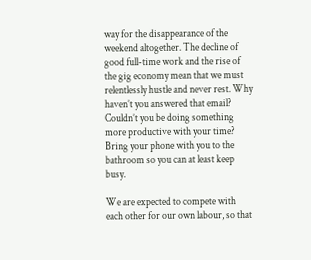way for the disappearance of the weekend altogether. The decline of good full-time work and the rise of the gig economy mean that we must relentlessly hustle and never rest. Why haven’t you answered that email? Couldn’t you be doing something more productive with your time? Bring your phone with you to the bathroom so you can at least keep busy.

We are expected to compete with each other for our own labour, so that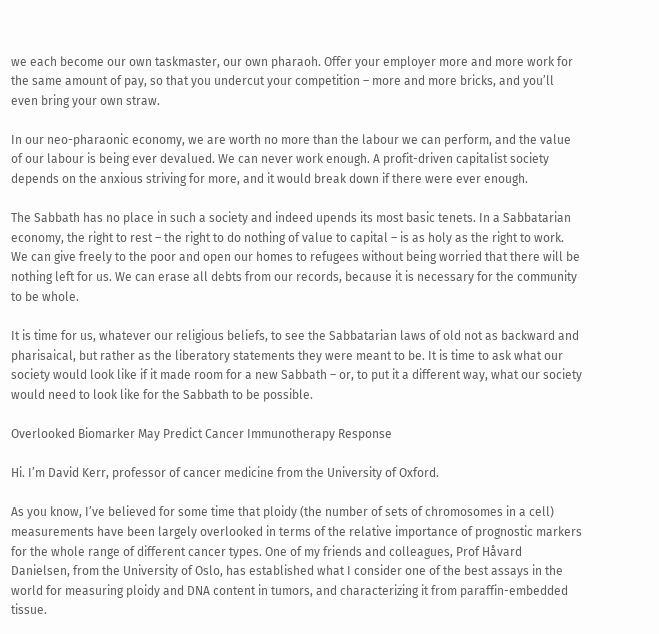we each become our own taskmaster, our own pharaoh. Offer your employer more and more work for the same amount of pay, so that you undercut your competition – more and more bricks, and you’ll even bring your own straw.

In our neo-pharaonic economy, we are worth no more than the labour we can perform, and the value of our labour is being ever devalued. We can never work enough. A profit-driven capitalist society depends on the anxious striving for more, and it would break down if there were ever enough.

The Sabbath has no place in such a society and indeed upends its most basic tenets. In a Sabbatarian economy, the right to rest – the right to do nothing of value to capital – is as holy as the right to work. We can give freely to the poor and open our homes to refugees without being worried that there will be nothing left for us. We can erase all debts from our records, because it is necessary for the community to be whole.

It is time for us, whatever our religious beliefs, to see the Sabbatarian laws of old not as backward and pharisaical, but rather as the liberatory statements they were meant to be. It is time to ask what our society would look like if it made room for a new Sabbath – or, to put it a different way, what our society would need to look like for the Sabbath to be possible.

Overlooked Biomarker May Predict Cancer Immunotherapy Response

Hi. I’m David Kerr, professor of cancer medicine from the University of Oxford.

As you know, I’ve believed for some time that ploidy (the number of sets of chromosomes in a cell) measurements have been largely overlooked in terms of the relative importance of prognostic markers for the whole range of different cancer types. One of my friends and colleagues, Prof Håvard Danielsen, from the University of Oslo, has established what I consider one of the best assays in the world for measuring ploidy and DNA content in tumors, and characterizing it from paraffin-embedded tissue.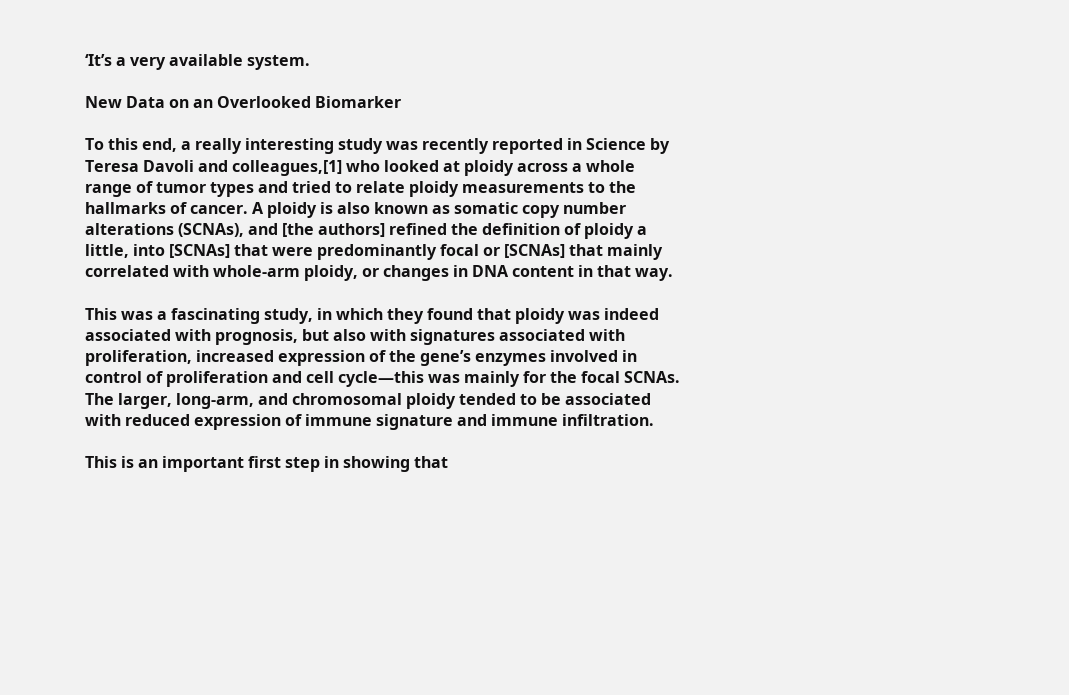‘It’s a very available system.

New Data on an Overlooked Biomarker

To this end, a really interesting study was recently reported in Science by Teresa Davoli and colleagues,[1] who looked at ploidy across a whole range of tumor types and tried to relate ploidy measurements to the hallmarks of cancer. A ploidy is also known as somatic copy number alterations (SCNAs), and [the authors] refined the definition of ploidy a little, into [SCNAs] that were predominantly focal or [SCNAs] that mainly correlated with whole-arm ploidy, or changes in DNA content in that way.

This was a fascinating study, in which they found that ploidy was indeed associated with prognosis, but also with signatures associated with proliferation, increased expression of the gene’s enzymes involved in control of proliferation and cell cycle—this was mainly for the focal SCNAs. The larger, long-arm, and chromosomal ploidy tended to be associated with reduced expression of immune signature and immune infiltration.

This is an important first step in showing that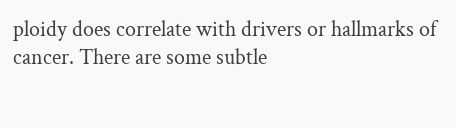ploidy does correlate with drivers or hallmarks of cancer. There are some subtle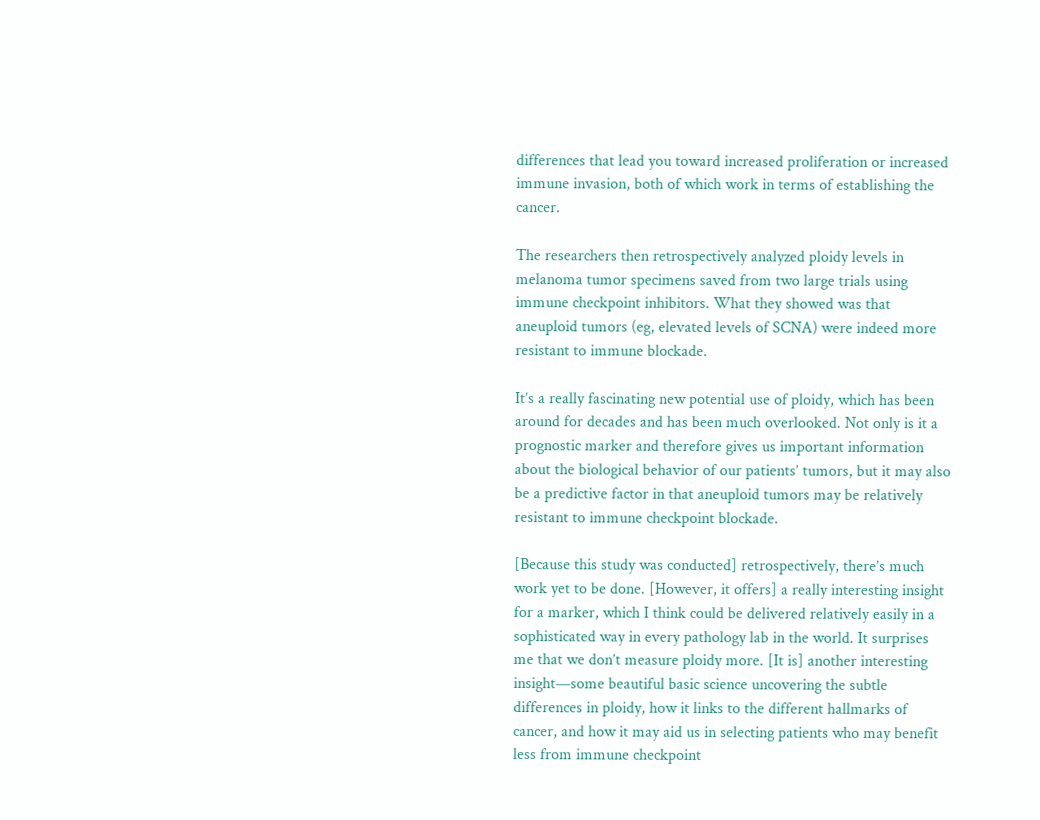differences that lead you toward increased proliferation or increased immune invasion, both of which work in terms of establishing the cancer.

The researchers then retrospectively analyzed ploidy levels in melanoma tumor specimens saved from two large trials using immune checkpoint inhibitors. What they showed was that aneuploid tumors (eg, elevated levels of SCNA) were indeed more resistant to immune blockade.

It’s a really fascinating new potential use of ploidy, which has been around for decades and has been much overlooked. Not only is it a prognostic marker and therefore gives us important information about the biological behavior of our patients’ tumors, but it may also be a predictive factor in that aneuploid tumors may be relatively resistant to immune checkpoint blockade.

[Because this study was conducted] retrospectively, there’s much work yet to be done. [However, it offers] a really interesting insight for a marker, which I think could be delivered relatively easily in a sophisticated way in every pathology lab in the world. It surprises me that we don’t measure ploidy more. [It is] another interesting insight—some beautiful basic science uncovering the subtle differences in ploidy, how it links to the different hallmarks of cancer, and how it may aid us in selecting patients who may benefit less from immune checkpoint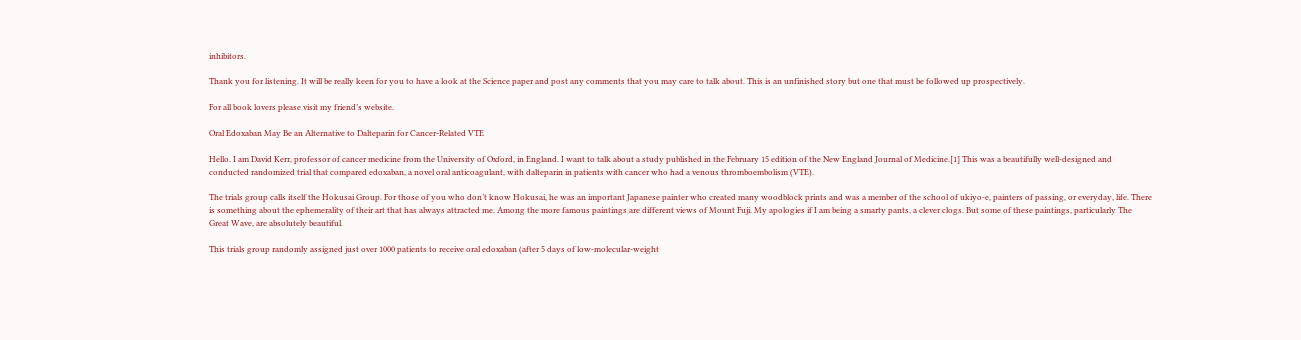inhibitors.

Thank you for listening. It will be really keen for you to have a look at the Science paper and post any comments that you may care to talk about. This is an unfinished story but one that must be followed up prospectively.

For all book lovers please visit my friend’s website.

Oral Edoxaban May Be an Alternative to Dalteparin for Cancer-Related VTE

Hello. I am David Kerr, professor of cancer medicine from the University of Oxford, in England. I want to talk about a study published in the February 15 edition of the New England Journal of Medicine.[1] This was a beautifully well-designed and conducted randomized trial that compared edoxaban, a novel oral anticoagulant, with dalteparin in patients with cancer who had a venous thromboembolism (VTE).

The trials group calls itself the Hokusai Group. For those of you who don’t know Hokusai, he was an important Japanese painter who created many woodblock prints and was a member of the school of ukiyo-e, painters of passing, or everyday, life. There is something about the ephemerality of their art that has always attracted me. Among the more famous paintings are different views of Mount Fuji. My apologies if I am being a smarty pants, a clever clogs. But some of these paintings, particularly The Great Wave, are absolutely beautiful.

This trials group randomly assigned just over 1000 patients to receive oral edoxaban (after 5 days of low-molecular-weight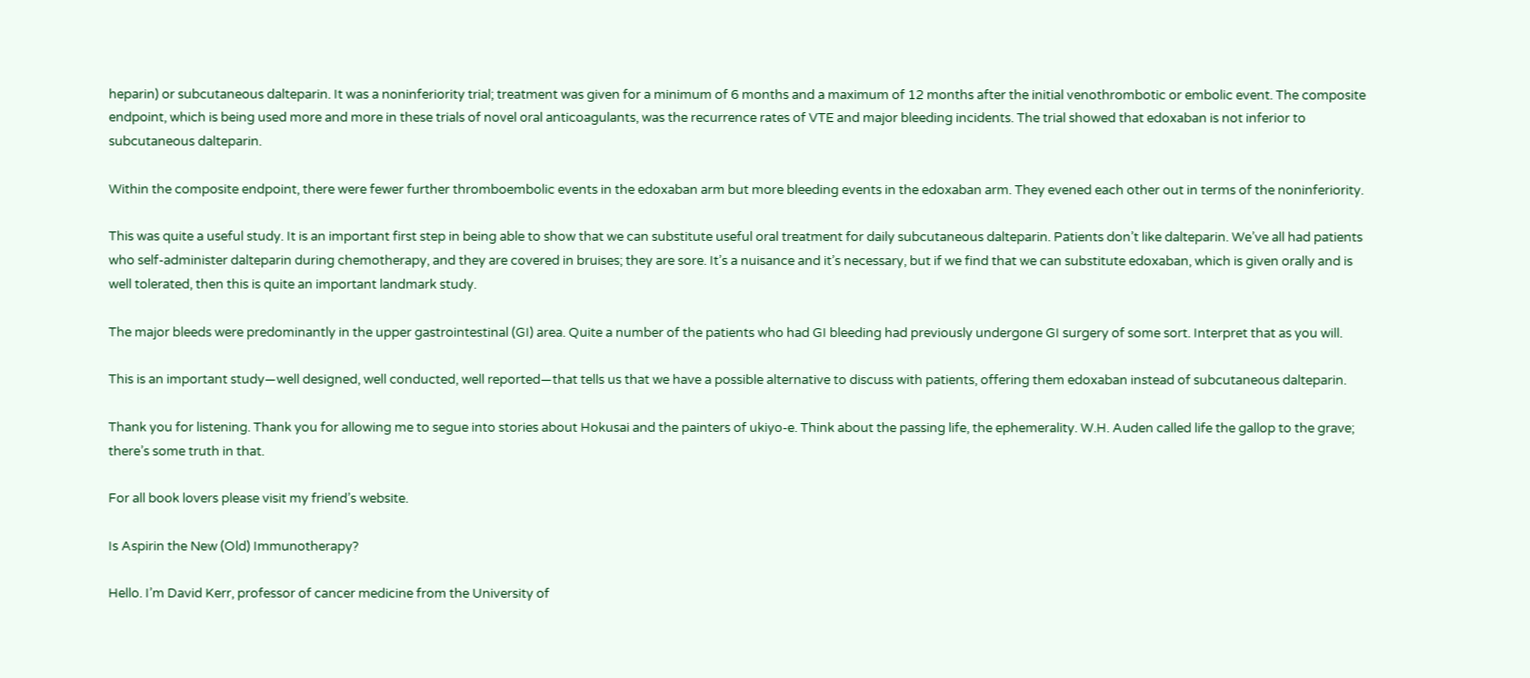heparin) or subcutaneous dalteparin. It was a noninferiority trial; treatment was given for a minimum of 6 months and a maximum of 12 months after the initial venothrombotic or embolic event. The composite endpoint, which is being used more and more in these trials of novel oral anticoagulants, was the recurrence rates of VTE and major bleeding incidents. The trial showed that edoxaban is not inferior to subcutaneous dalteparin.

Within the composite endpoint, there were fewer further thromboembolic events in the edoxaban arm but more bleeding events in the edoxaban arm. They evened each other out in terms of the noninferiority.

This was quite a useful study. It is an important first step in being able to show that we can substitute useful oral treatment for daily subcutaneous dalteparin. Patients don’t like dalteparin. We’ve all had patients who self-administer dalteparin during chemotherapy, and they are covered in bruises; they are sore. It’s a nuisance and it’s necessary, but if we find that we can substitute edoxaban, which is given orally and is well tolerated, then this is quite an important landmark study.

The major bleeds were predominantly in the upper gastrointestinal (GI) area. Quite a number of the patients who had GI bleeding had previously undergone GI surgery of some sort. Interpret that as you will.

This is an important study—well designed, well conducted, well reported—that tells us that we have a possible alternative to discuss with patients, offering them edoxaban instead of subcutaneous dalteparin.

Thank you for listening. Thank you for allowing me to segue into stories about Hokusai and the painters of ukiyo-e. Think about the passing life, the ephemerality. W.H. Auden called life the gallop to the grave; there’s some truth in that.

For all book lovers please visit my friend’s website.

Is Aspirin the New (Old) Immunotherapy?

Hello. I’m David Kerr, professor of cancer medicine from the University of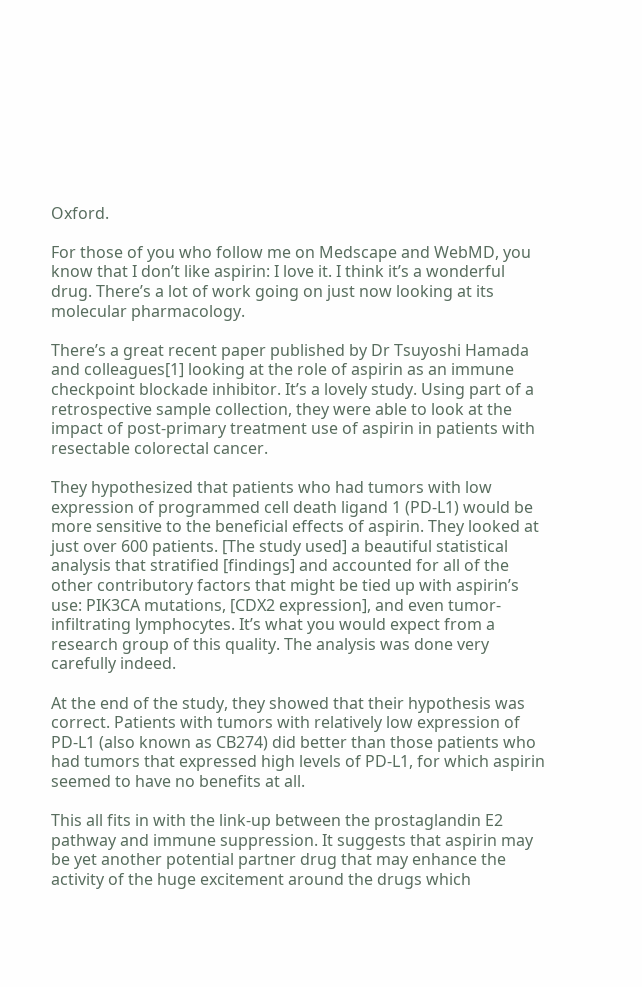Oxford.

For those of you who follow me on Medscape and WebMD, you know that I don’t like aspirin: I love it. I think it’s a wonderful drug. There’s a lot of work going on just now looking at its molecular pharmacology.

There’s a great recent paper published by Dr Tsuyoshi Hamada and colleagues[1] looking at the role of aspirin as an immune checkpoint blockade inhibitor. It’s a lovely study. Using part of a retrospective sample collection, they were able to look at the impact of post-primary treatment use of aspirin in patients with resectable colorectal cancer.

They hypothesized that patients who had tumors with low expression of programmed cell death ligand 1 (PD-L1) would be more sensitive to the beneficial effects of aspirin. They looked at just over 600 patients. [The study used] a beautiful statistical analysis that stratified [findings] and accounted for all of the other contributory factors that might be tied up with aspirin’s use: PIK3CA mutations, [CDX2 expression], and even tumor-infiltrating lymphocytes. It’s what you would expect from a research group of this quality. The analysis was done very carefully indeed.

At the end of the study, they showed that their hypothesis was correct. Patients with tumors with relatively low expression of PD-L1 (also known as CB274) did better than those patients who had tumors that expressed high levels of PD-L1, for which aspirin seemed to have no benefits at all.

This all fits in with the link-up between the prostaglandin E2 pathway and immune suppression. It suggests that aspirin may be yet another potential partner drug that may enhance the activity of the huge excitement around the drugs which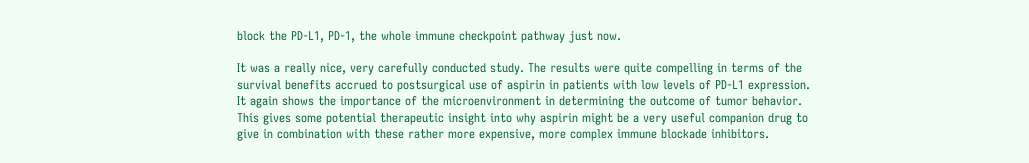block the PD-L1, PD-1, the whole immune checkpoint pathway just now.

It was a really nice, very carefully conducted study. The results were quite compelling in terms of the survival benefits accrued to postsurgical use of aspirin in patients with low levels of PD-L1 expression. It again shows the importance of the microenvironment in determining the outcome of tumor behavior. This gives some potential therapeutic insight into why aspirin might be a very useful companion drug to give in combination with these rather more expensive, more complex immune blockade inhibitors.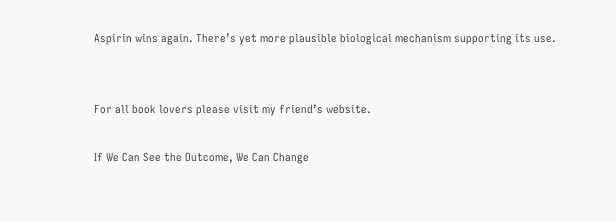Aspirin wins again. There’s yet more plausible biological mechanism supporting its use.


For all book lovers please visit my friend’s website.

If We Can See the Outcome, We Can Change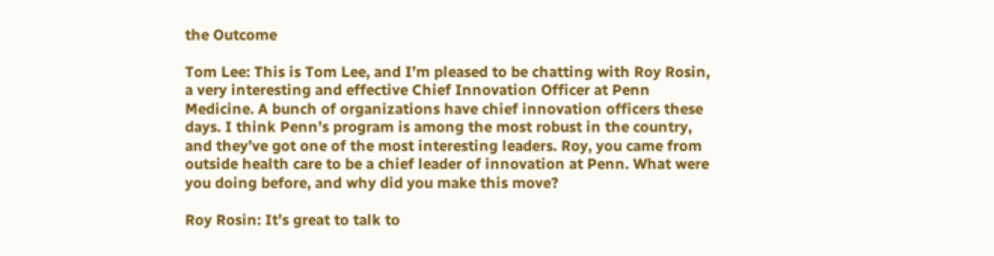the Outcome

Tom Lee: This is Tom Lee, and I’m pleased to be chatting with Roy Rosin, a very interesting and effective Chief Innovation Officer at Penn Medicine. A bunch of organizations have chief innovation officers these days. I think Penn’s program is among the most robust in the country, and they’ve got one of the most interesting leaders. Roy, you came from outside health care to be a chief leader of innovation at Penn. What were you doing before, and why did you make this move?

Roy Rosin: It’s great to talk to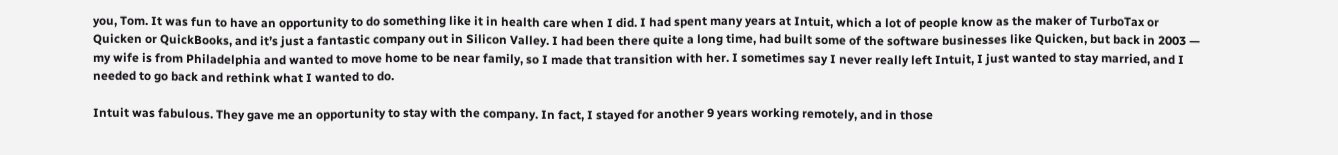you, Tom. It was fun to have an opportunity to do something like it in health care when I did. I had spent many years at Intuit, which a lot of people know as the maker of TurboTax or Quicken or QuickBooks, and it’s just a fantastic company out in Silicon Valley. I had been there quite a long time, had built some of the software businesses like Quicken, but back in 2003 — my wife is from Philadelphia and wanted to move home to be near family, so I made that transition with her. I sometimes say I never really left Intuit, I just wanted to stay married, and I needed to go back and rethink what I wanted to do.

Intuit was fabulous. They gave me an opportunity to stay with the company. In fact, I stayed for another 9 years working remotely, and in those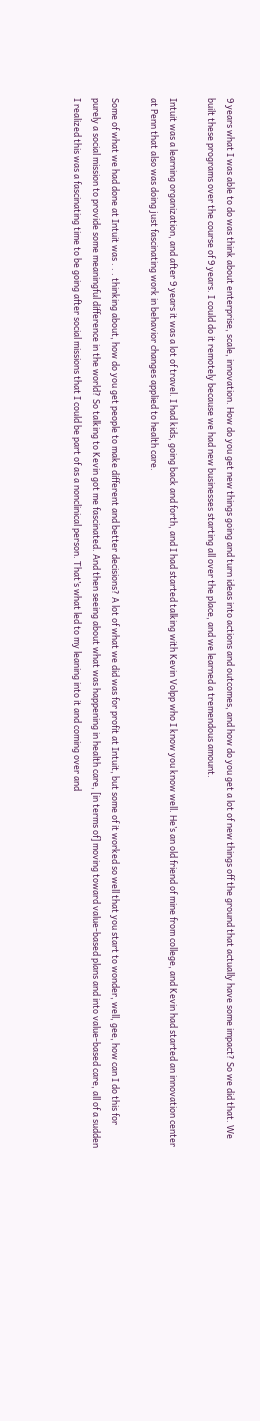9 years what I was able to do was think about enterprise, scale, innovation. How do you get new things going and turn ideas into actions and outcomes, and how do you get a lot of new things off the ground that actually have some impact? So we did that. We built these programs over the course of 9 years. I could do it remotely because we had new businesses starting all over the place, and we learned a tremendous amount.

Intuit was a learning organization, and after 9 years it was a lot of travel. I had kids, going back and forth, and I had started talking with Kevin Volpp who I know you know well. He’s an old friend of mine from college, and Kevin had started an innovation center at Penn that also was doing just fascinating work in behavior changes applied to health care.

Some of what we had done at Intuit was . . . thinking about, how do you get people to make different and better decisions? A lot of what we did was for profit at Intuit, but some of it worked so well that you start to wonder, well, gee, how can I do this for purely a social mission to provide some meaningful difference in the world? So talking to Kevin got me fascinated. And then seeing about what was happening in health care, [in terms of] moving toward value-based plans and into value-based care, all of a sudden I realized this was a fascinating time to be going after social missions that I could be part of as a nonclinical person. That’s what led to my leaning into it and coming over and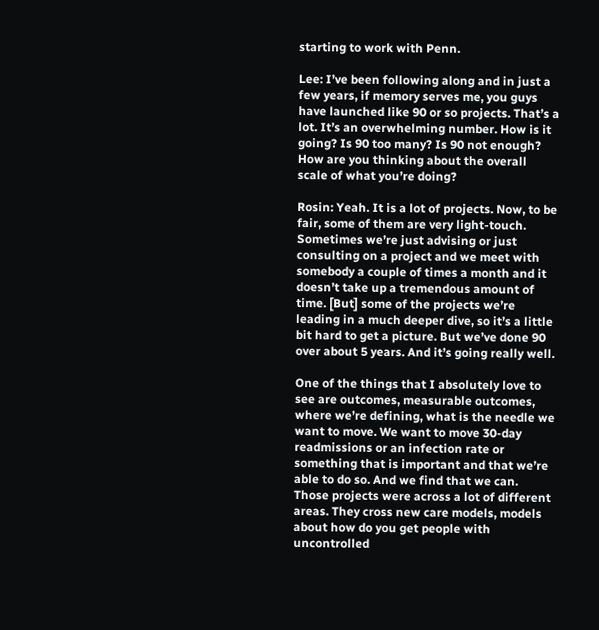starting to work with Penn.

Lee: I’ve been following along and in just a few years, if memory serves me, you guys have launched like 90 or so projects. That’s a lot. It’s an overwhelming number. How is it going? Is 90 too many? Is 90 not enough? How are you thinking about the overall scale of what you’re doing?

Rosin: Yeah. It is a lot of projects. Now, to be fair, some of them are very light-touch. Sometimes we’re just advising or just consulting on a project and we meet with somebody a couple of times a month and it doesn’t take up a tremendous amount of time. [But] some of the projects we’re leading in a much deeper dive, so it’s a little bit hard to get a picture. But we’ve done 90 over about 5 years. And it’s going really well.

One of the things that I absolutely love to see are outcomes, measurable outcomes, where we’re defining, what is the needle we want to move. We want to move 30-day readmissions or an infection rate or something that is important and that we’re able to do so. And we find that we can. Those projects were across a lot of different areas. They cross new care models, models about how do you get people with uncontrolled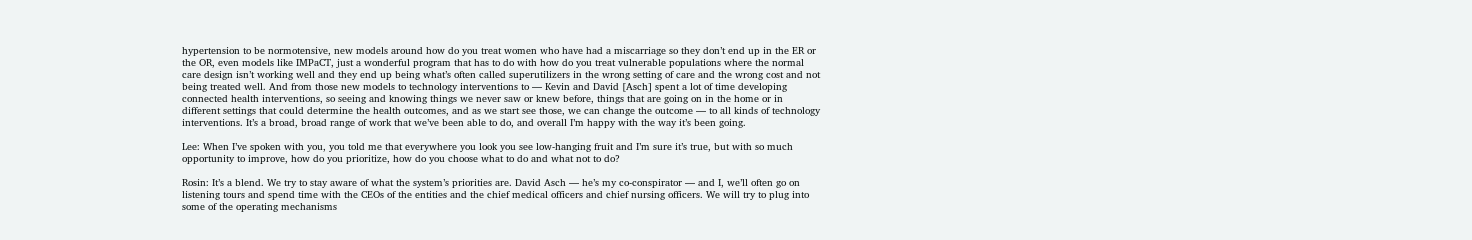hypertension to be normotensive, new models around how do you treat women who have had a miscarriage so they don’t end up in the ER or the OR, even models like IMPaCT, just a wonderful program that has to do with how do you treat vulnerable populations where the normal care design isn’t working well and they end up being what’s often called superutilizers in the wrong setting of care and the wrong cost and not being treated well. And from those new models to technology interventions to — Kevin and David [Asch] spent a lot of time developing connected health interventions, so seeing and knowing things we never saw or knew before, things that are going on in the home or in different settings that could determine the health outcomes, and as we start see those, we can change the outcome — to all kinds of technology interventions. It’s a broad, broad range of work that we’ve been able to do, and overall I’m happy with the way it’s been going.

Lee: When I’ve spoken with you, you told me that everywhere you look you see low-hanging fruit and I’m sure it’s true, but with so much opportunity to improve, how do you prioritize, how do you choose what to do and what not to do?

Rosin: It’s a blend. We try to stay aware of what the system’s priorities are. David Asch — he’s my co-conspirator — and I, we’ll often go on listening tours and spend time with the CEOs of the entities and the chief medical officers and chief nursing officers. We will try to plug into some of the operating mechanisms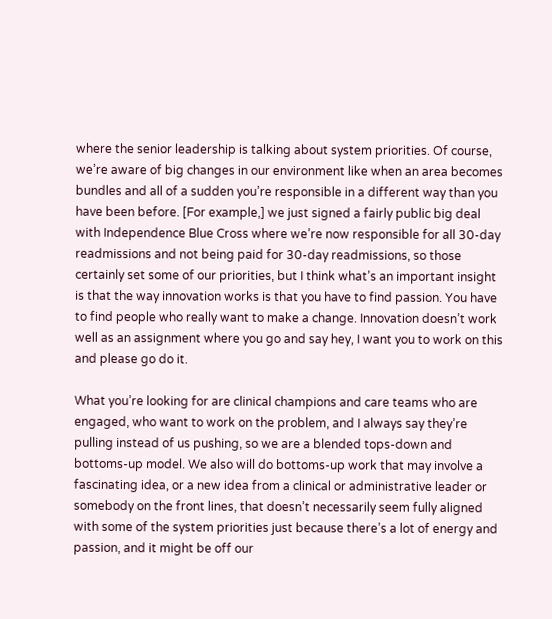where the senior leadership is talking about system priorities. Of course, we’re aware of big changes in our environment like when an area becomes bundles and all of a sudden you’re responsible in a different way than you have been before. [For example,] we just signed a fairly public big deal with Independence Blue Cross where we’re now responsible for all 30-day readmissions and not being paid for 30-day readmissions, so those certainly set some of our priorities, but I think what’s an important insight is that the way innovation works is that you have to find passion. You have to find people who really want to make a change. Innovation doesn’t work well as an assignment where you go and say hey, I want you to work on this and please go do it.

What you’re looking for are clinical champions and care teams who are engaged, who want to work on the problem, and I always say they’re pulling instead of us pushing, so we are a blended tops-down and bottoms-up model. We also will do bottoms-up work that may involve a fascinating idea, or a new idea from a clinical or administrative leader or somebody on the front lines, that doesn’t necessarily seem fully aligned with some of the system priorities just because there’s a lot of energy and passion, and it might be off our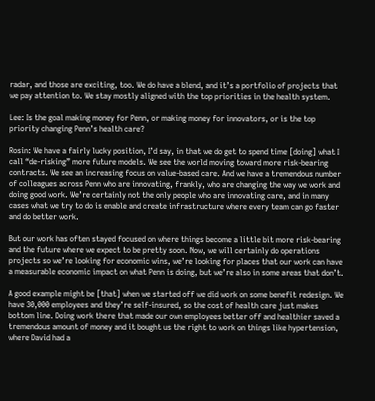radar, and those are exciting, too. We do have a blend, and it’s a portfolio of projects that we pay attention to. We stay mostly aligned with the top priorities in the health system.

Lee: Is the goal making money for Penn, or making money for innovators, or is the top priority changing Penn’s health care?

Rosin: We have a fairly lucky position, I’d say, in that we do get to spend time [doing] what I call “de-risking” more future models. We see the world moving toward more risk-bearing contracts. We see an increasing focus on value-based care. And we have a tremendous number of colleagues across Penn who are innovating, frankly, who are changing the way we work and doing good work. We’re certainly not the only people who are innovating care, and in many cases what we try to do is enable and create infrastructure where every team can go faster and do better work.

But our work has often stayed focused on where things become a little bit more risk-bearing and the future where we expect to be pretty soon. Now, we will certainly do operations projects so we’re looking for economic wins, we’re looking for places that our work can have a measurable economic impact on what Penn is doing, but we’re also in some areas that don’t.

A good example might be [that] when we started off we did work on some benefit redesign. We have 30,000 employees and they’re self-insured, so the cost of health care just makes bottom line. Doing work there that made our own employees better off and healthier saved a tremendous amount of money and it bought us the right to work on things like hypertension, where David had a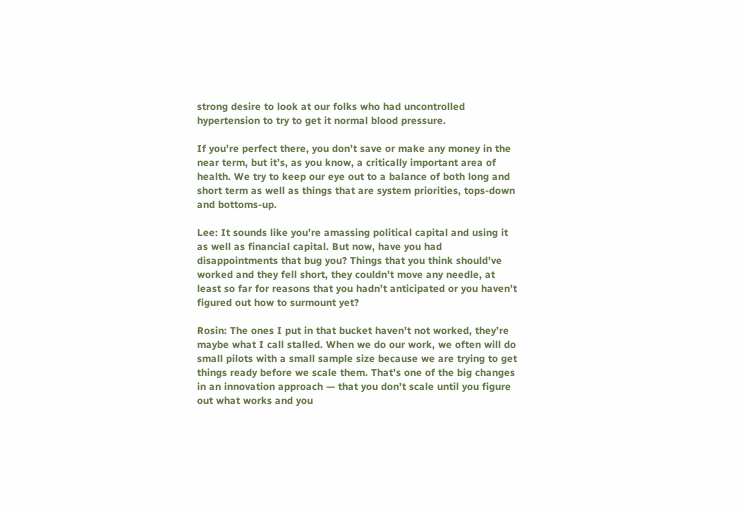strong desire to look at our folks who had uncontrolled hypertension to try to get it normal blood pressure.

If you’re perfect there, you don’t save or make any money in the near term, but it’s, as you know, a critically important area of health. We try to keep our eye out to a balance of both long and short term as well as things that are system priorities, tops-down and bottoms-up.

Lee: It sounds like you’re amassing political capital and using it as well as financial capital. But now, have you had disappointments that bug you? Things that you think should’ve worked and they fell short, they couldn’t move any needle, at least so far for reasons that you hadn’t anticipated or you haven’t figured out how to surmount yet?

Rosin: The ones I put in that bucket haven’t not worked, they’re maybe what I call stalled. When we do our work, we often will do small pilots with a small sample size because we are trying to get things ready before we scale them. That’s one of the big changes in an innovation approach — that you don’t scale until you figure out what works and you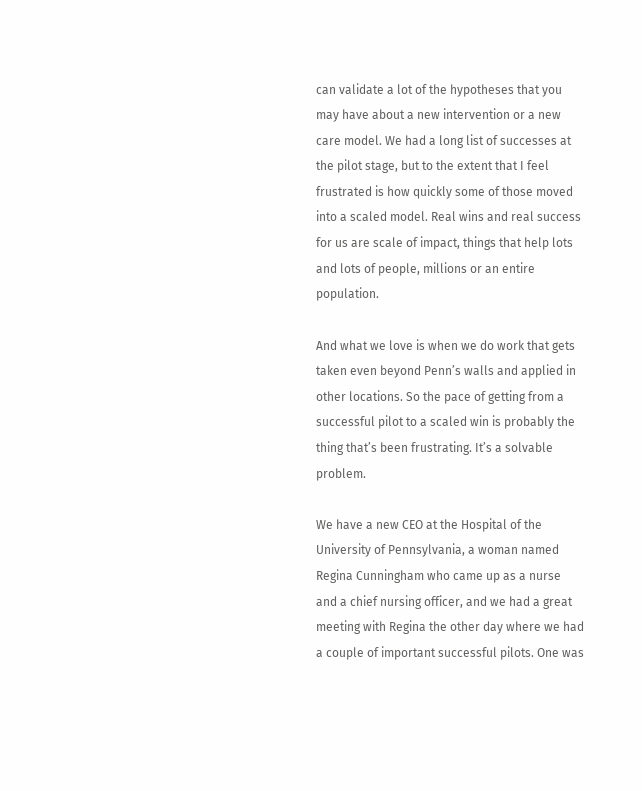can validate a lot of the hypotheses that you may have about a new intervention or a new care model. We had a long list of successes at the pilot stage, but to the extent that I feel frustrated is how quickly some of those moved into a scaled model. Real wins and real success for us are scale of impact, things that help lots and lots of people, millions or an entire population.

And what we love is when we do work that gets taken even beyond Penn’s walls and applied in other locations. So the pace of getting from a successful pilot to a scaled win is probably the thing that’s been frustrating. It’s a solvable problem.

We have a new CEO at the Hospital of the University of Pennsylvania, a woman named Regina Cunningham who came up as a nurse and a chief nursing officer, and we had a great meeting with Regina the other day where we had a couple of important successful pilots. One was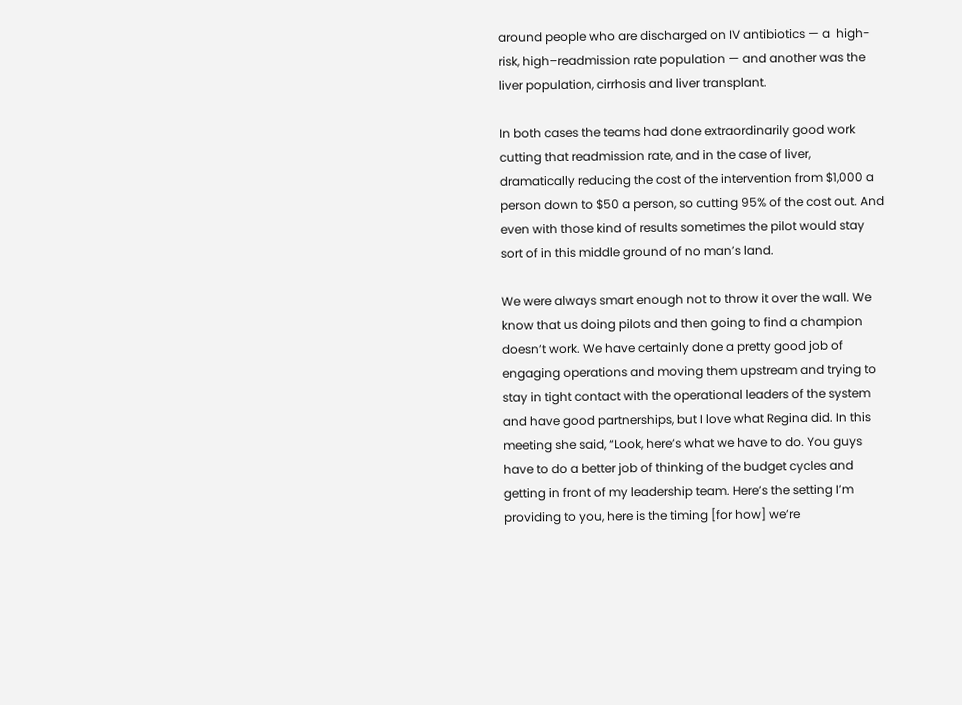around people who are discharged on IV antibiotics — a  high-risk, high–readmission rate population — and another was the liver population, cirrhosis and liver transplant.

In both cases the teams had done extraordinarily good work cutting that readmission rate, and in the case of liver, dramatically reducing the cost of the intervention from $1,000 a person down to $50 a person, so cutting 95% of the cost out. And even with those kind of results sometimes the pilot would stay sort of in this middle ground of no man’s land.

We were always smart enough not to throw it over the wall. We know that us doing pilots and then going to find a champion doesn’t work. We have certainly done a pretty good job of engaging operations and moving them upstream and trying to stay in tight contact with the operational leaders of the system and have good partnerships, but I love what Regina did. In this meeting she said, “Look, here’s what we have to do. You guys have to do a better job of thinking of the budget cycles and getting in front of my leadership team. Here’s the setting I’m providing to you, here is the timing [for how] we’re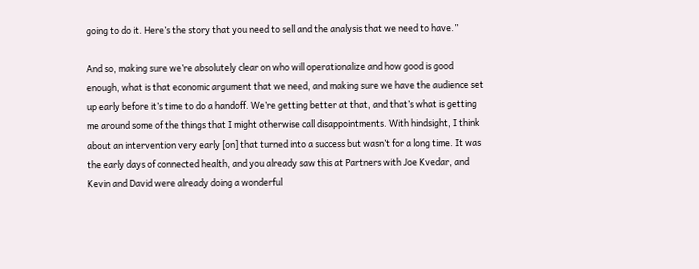going to do it. Here’s the story that you need to sell and the analysis that we need to have.”

And so, making sure we’re absolutely clear on who will operationalize and how good is good enough, what is that economic argument that we need, and making sure we have the audience set up early before it’s time to do a handoff. We’re getting better at that, and that’s what is getting me around some of the things that I might otherwise call disappointments. With hindsight, I think about an intervention very early [on] that turned into a success but wasn’t for a long time. It was the early days of connected health, and you already saw this at Partners with Joe Kvedar, and Kevin and David were already doing a wonderful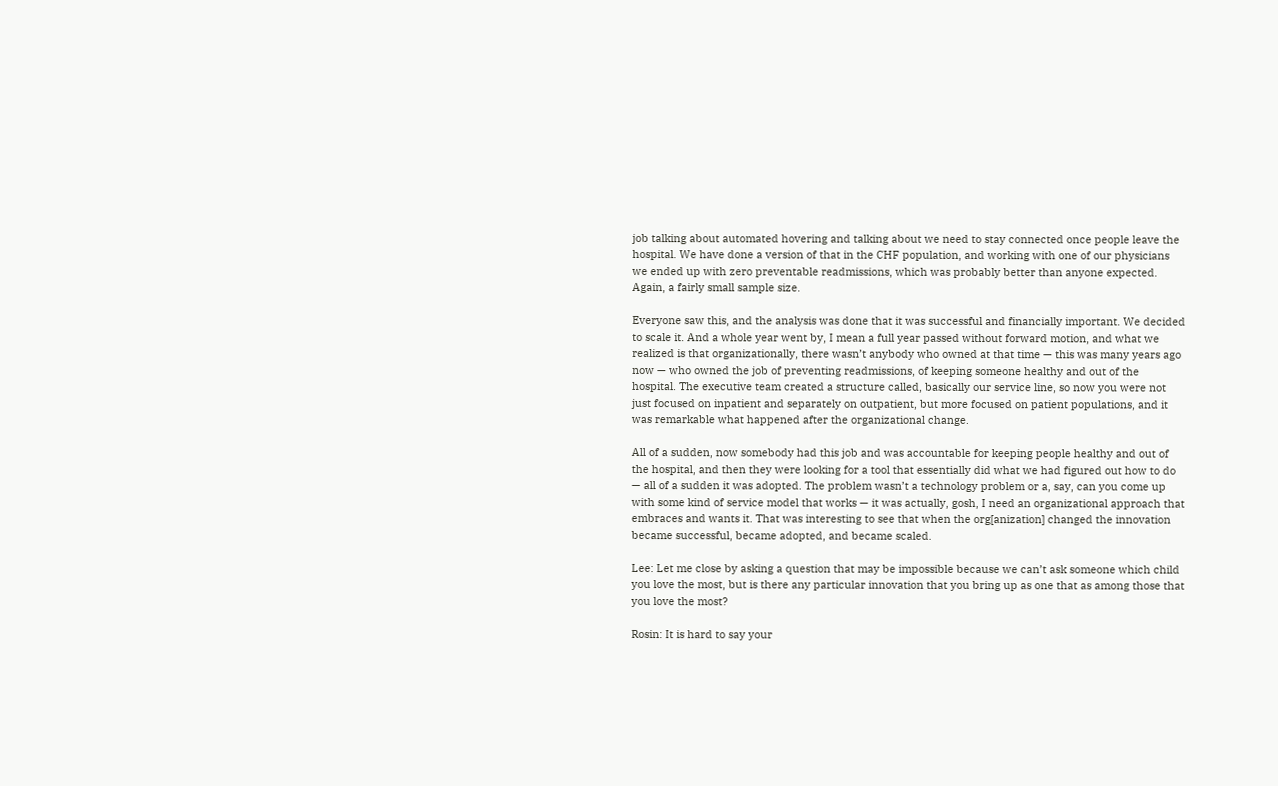job talking about automated hovering and talking about we need to stay connected once people leave the hospital. We have done a version of that in the CHF population, and working with one of our physicians we ended up with zero preventable readmissions, which was probably better than anyone expected. Again, a fairly small sample size.

Everyone saw this, and the analysis was done that it was successful and financially important. We decided to scale it. And a whole year went by, I mean a full year passed without forward motion, and what we realized is that organizationally, there wasn’t anybody who owned at that time — this was many years ago now — who owned the job of preventing readmissions, of keeping someone healthy and out of the hospital. The executive team created a structure called, basically our service line, so now you were not just focused on inpatient and separately on outpatient, but more focused on patient populations, and it was remarkable what happened after the organizational change.

All of a sudden, now somebody had this job and was accountable for keeping people healthy and out of the hospital, and then they were looking for a tool that essentially did what we had figured out how to do — all of a sudden it was adopted. The problem wasn’t a technology problem or a, say, can you come up with some kind of service model that works — it was actually, gosh, I need an organizational approach that embraces and wants it. That was interesting to see that when the org[anization] changed the innovation became successful, became adopted, and became scaled.

Lee: Let me close by asking a question that may be impossible because we can’t ask someone which child you love the most, but is there any particular innovation that you bring up as one that as among those that you love the most?

Rosin: It is hard to say your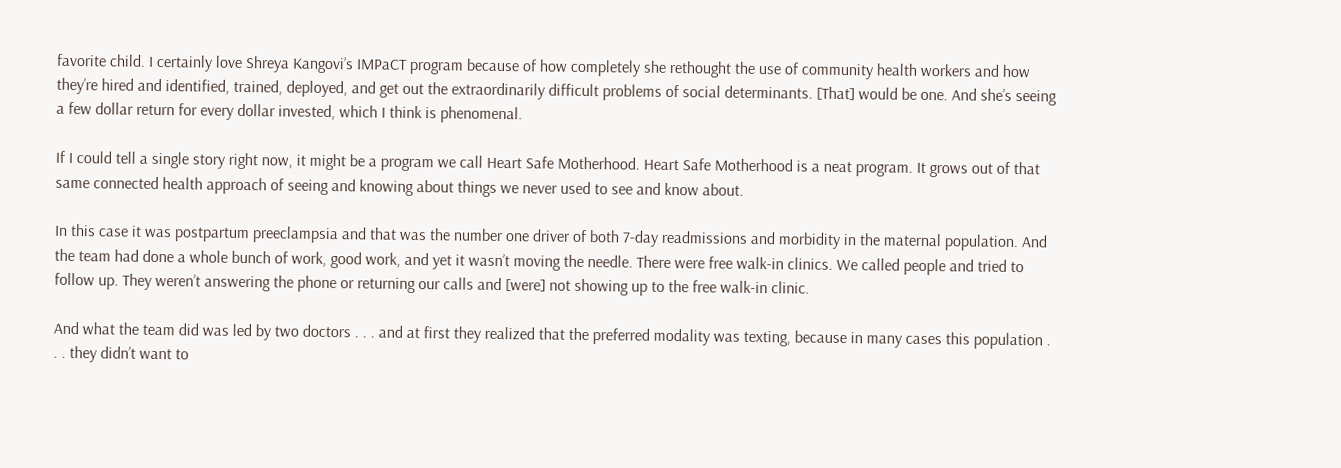favorite child. I certainly love Shreya Kangovi’s IMPaCT program because of how completely she rethought the use of community health workers and how they’re hired and identified, trained, deployed, and get out the extraordinarily difficult problems of social determinants. [That] would be one. And she’s seeing a few dollar return for every dollar invested, which I think is phenomenal.

If I could tell a single story right now, it might be a program we call Heart Safe Motherhood. Heart Safe Motherhood is a neat program. It grows out of that same connected health approach of seeing and knowing about things we never used to see and know about.

In this case it was postpartum preeclampsia and that was the number one driver of both 7-day readmissions and morbidity in the maternal population. And the team had done a whole bunch of work, good work, and yet it wasn’t moving the needle. There were free walk-in clinics. We called people and tried to follow up. They weren’t answering the phone or returning our calls and [were] not showing up to the free walk-in clinic.

And what the team did was led by two doctors . . . and at first they realized that the preferred modality was texting, because in many cases this population . . . they didn’t want to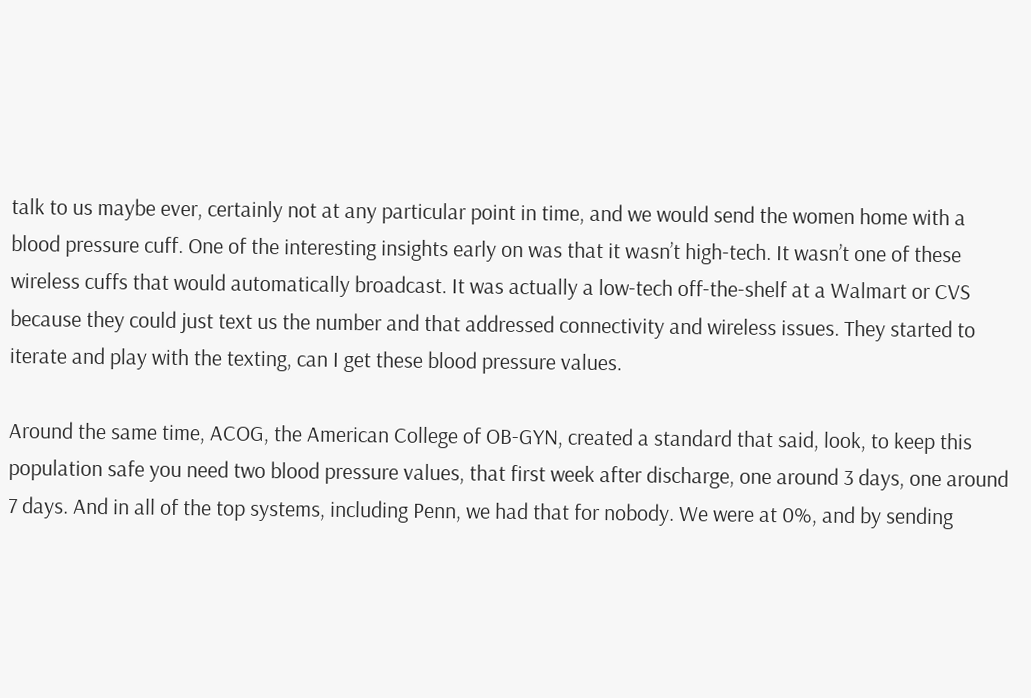talk to us maybe ever, certainly not at any particular point in time, and we would send the women home with a blood pressure cuff. One of the interesting insights early on was that it wasn’t high-tech. It wasn’t one of these wireless cuffs that would automatically broadcast. It was actually a low-tech off-the-shelf at a Walmart or CVS because they could just text us the number and that addressed connectivity and wireless issues. They started to iterate and play with the texting, can I get these blood pressure values.

Around the same time, ACOG, the American College of OB-GYN, created a standard that said, look, to keep this population safe you need two blood pressure values, that first week after discharge, one around 3 days, one around 7 days. And in all of the top systems, including Penn, we had that for nobody. We were at 0%, and by sending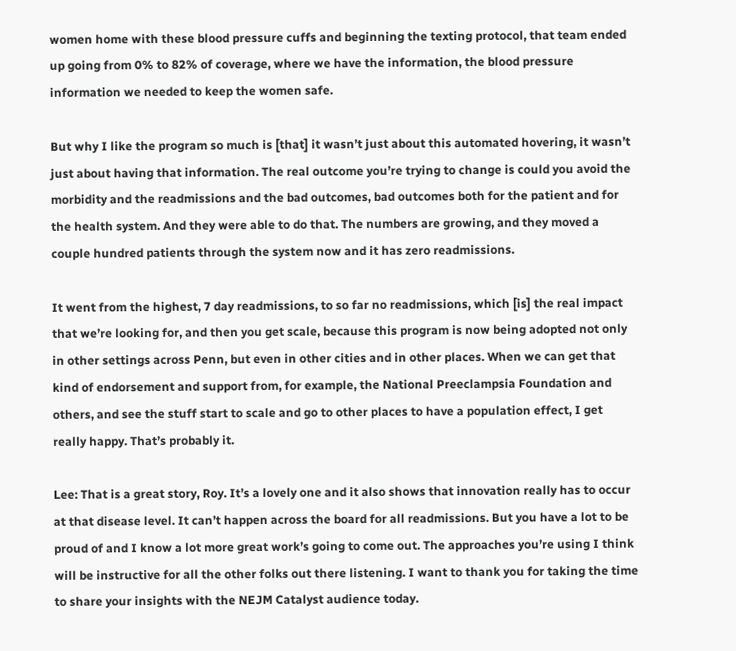women home with these blood pressure cuffs and beginning the texting protocol, that team ended up going from 0% to 82% of coverage, where we have the information, the blood pressure information we needed to keep the women safe.

But why I like the program so much is [that] it wasn’t just about this automated hovering, it wasn’t just about having that information. The real outcome you’re trying to change is could you avoid the morbidity and the readmissions and the bad outcomes, bad outcomes both for the patient and for the health system. And they were able to do that. The numbers are growing, and they moved a couple hundred patients through the system now and it has zero readmissions.

It went from the highest, 7 day readmissions, to so far no readmissions, which [is] the real impact that we’re looking for, and then you get scale, because this program is now being adopted not only in other settings across Penn, but even in other cities and in other places. When we can get that kind of endorsement and support from, for example, the National Preeclampsia Foundation and others, and see the stuff start to scale and go to other places to have a population effect, I get really happy. That’s probably it.

Lee: That is a great story, Roy. It’s a lovely one and it also shows that innovation really has to occur at that disease level. It can’t happen across the board for all readmissions. But you have a lot to be proud of and I know a lot more great work’s going to come out. The approaches you’re using I think will be instructive for all the other folks out there listening. I want to thank you for taking the time to share your insights with the NEJM Catalyst audience today.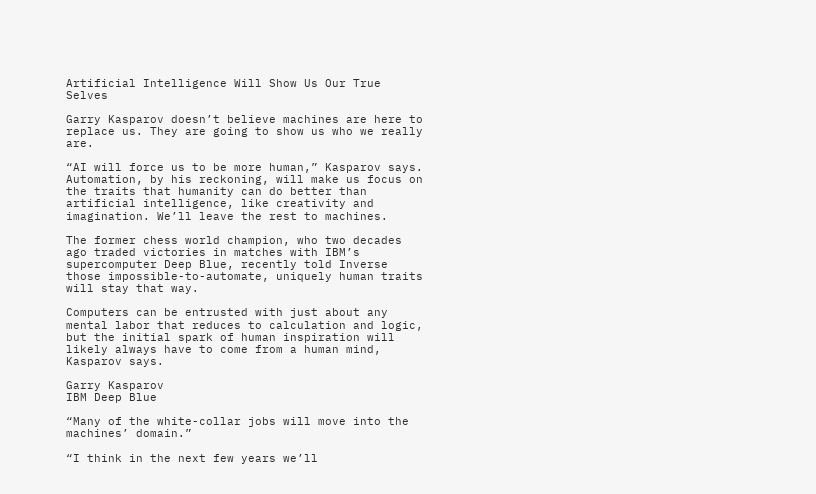Artificial Intelligence Will Show Us Our True Selves

Garry Kasparov doesn’t believe machines are here to replace us. They are going to show us who we really are.

“AI will force us to be more human,” Kasparov says. Automation, by his reckoning, will make us focus on the traits that humanity can do better than artificial intelligence, like creativity and imagination. We’ll leave the rest to machines.

The former chess world champion, who two decades ago traded victories in matches with IBM’s supercomputer Deep Blue, recently told Inverse those impossible-to-automate, uniquely human traits will stay that way.

Computers can be entrusted with just about any mental labor that reduces to calculation and logic, but the initial spark of human inspiration will likely always have to come from a human mind, Kasparov says.

Garry Kasparov
IBM Deep Blue

“Many of the white-collar jobs will move into the machines’ domain.”

“I think in the next few years we’ll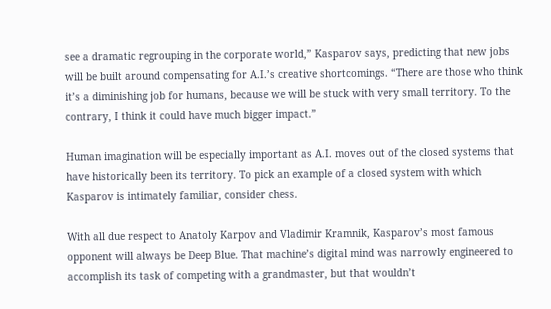see a dramatic regrouping in the corporate world,” Kasparov says, predicting that new jobs will be built around compensating for A.I.’s creative shortcomings. “There are those who think it’s a diminishing job for humans, because we will be stuck with very small territory. To the contrary, I think it could have much bigger impact.”

Human imagination will be especially important as A.I. moves out of the closed systems that have historically been its territory. To pick an example of a closed system with which Kasparov is intimately familiar, consider chess.

With all due respect to Anatoly Karpov and Vladimir Kramnik, Kasparov’s most famous opponent will always be Deep Blue. That machine’s digital mind was narrowly engineered to accomplish its task of competing with a grandmaster, but that wouldn’t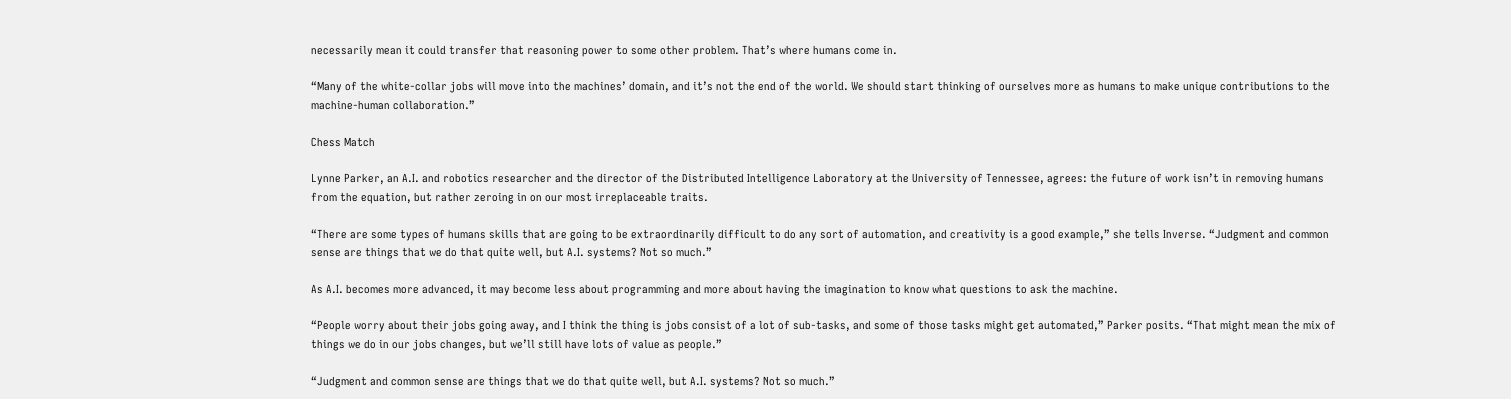necessarily mean it could transfer that reasoning power to some other problem. That’s where humans come in.

“Many of the white-collar jobs will move into the machines’ domain, and it’s not the end of the world. We should start thinking of ourselves more as humans to make unique contributions to the machine-human collaboration.”

Chess Match

Lynne Parker, an A.I. and robotics researcher and the director of the Distributed Intelligence Laboratory at the University of Tennessee, agrees: the future of work isn’t in removing humans from the equation, but rather zeroing in on our most irreplaceable traits.

“There are some types of humans skills that are going to be extraordinarily difficult to do any sort of automation, and creativity is a good example,” she tells Inverse. “Judgment and common sense are things that we do that quite well, but A.I. systems? Not so much.”

As A.I. becomes more advanced, it may become less about programming and more about having the imagination to know what questions to ask the machine.

“People worry about their jobs going away, and I think the thing is jobs consist of a lot of sub-tasks, and some of those tasks might get automated,” Parker posits. “That might mean the mix of things we do in our jobs changes, but we’ll still have lots of value as people.”

“Judgment and common sense are things that we do that quite well, but A.I. systems? Not so much.”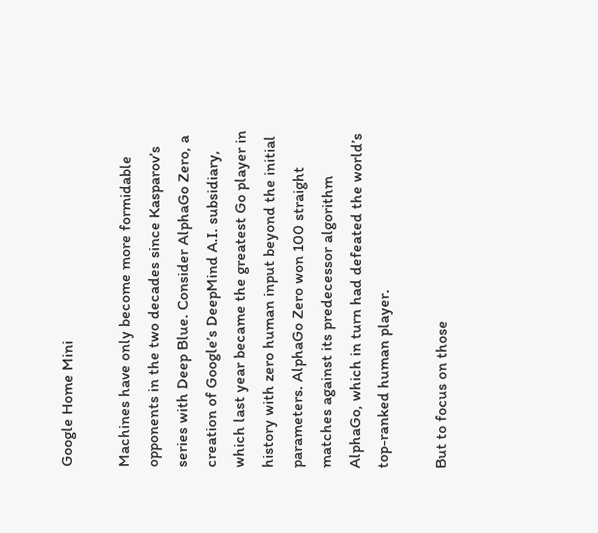Google Home Mini

Machines have only become more formidable opponents in the two decades since Kasparov’s series with Deep Blue. Consider AlphaGo Zero, a creation of Google’s DeepMind A.I. subsidiary, which last year became the greatest Go player in history with zero human input beyond the initial parameters. AlphaGo Zero won 100 straight matches against its predecessor algorithm AlphaGo, which in turn had defeated the world’s top-ranked human player.

But to focus on those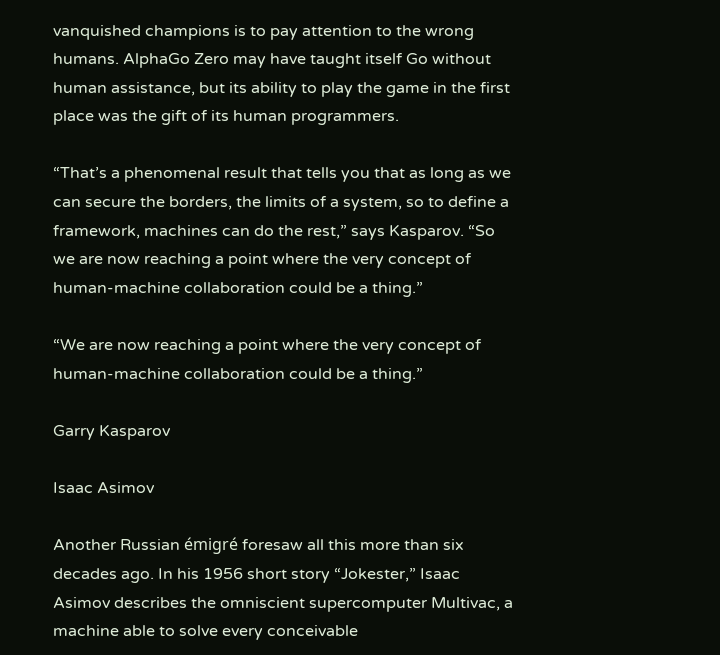vanquished champions is to pay attention to the wrong humans. AlphaGo Zero may have taught itself Go without human assistance, but its ability to play the game in the first place was the gift of its human programmers.

“That’s a phenomenal result that tells you that as long as we can secure the borders, the limits of a system, so to define a framework, machines can do the rest,” says Kasparov. “So we are now reaching a point where the very concept of human-machine collaboration could be a thing.”

“We are now reaching a point where the very concept of human-machine collaboration could be a thing.”

Garry Kasparov

Isaac Asimov

Another Russian émigré foresaw all this more than six decades ago. In his 1956 short story “Jokester,” Isaac Asimov describes the omniscient supercomputer Multivac, a machine able to solve every conceivable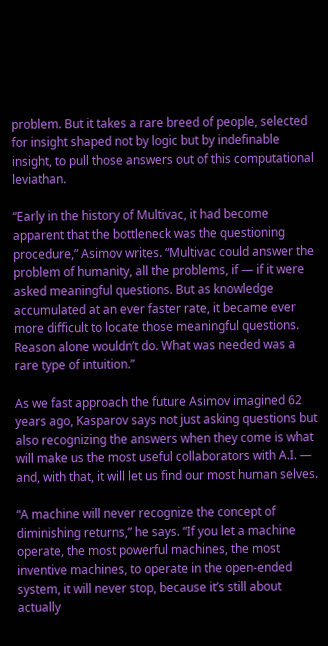problem. But it takes a rare breed of people, selected for insight shaped not by logic but by indefinable insight, to pull those answers out of this computational leviathan.

“Early in the history of Multivac, it had become apparent that the bottleneck was the questioning procedure,” Asimov writes. “Multivac could answer the problem of humanity, all the problems, if — if it were asked meaningful questions. But as knowledge accumulated at an ever faster rate, it became ever more difficult to locate those meaningful questions. Reason alone wouldn’t do. What was needed was a rare type of intuition.”

As we fast approach the future Asimov imagined 62 years ago, Kasparov says not just asking questions but also recognizing the answers when they come is what will make us the most useful collaborators with A.I. — and, with that, it will let us find our most human selves.

“A machine will never recognize the concept of diminishing returns,” he says. “If you let a machine operate, the most powerful machines, the most inventive machines, to operate in the open-ended system, it will never stop, because it’s still about actually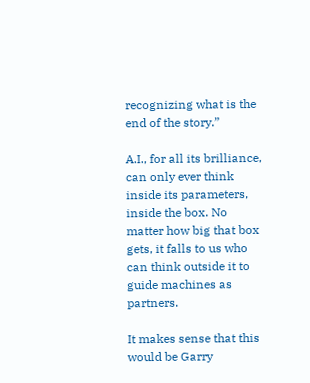recognizing what is the end of the story.”

A.I., for all its brilliance, can only ever think inside its parameters, inside the box. No matter how big that box gets, it falls to us who can think outside it to guide machines as partners.

It makes sense that this would be Garry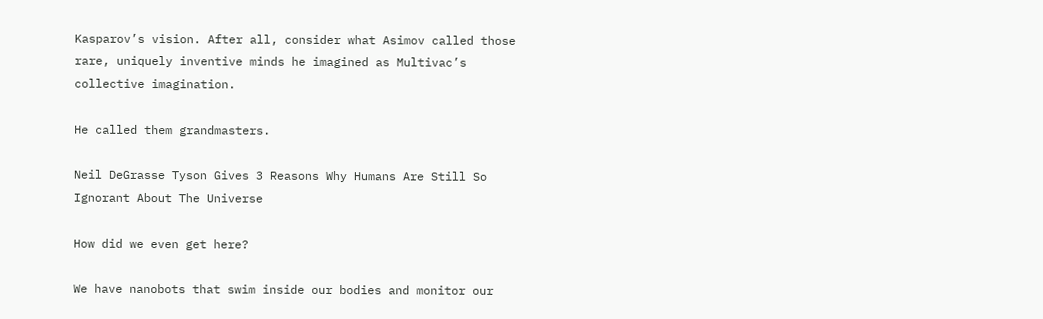Kasparov’s vision. After all, consider what Asimov called those rare, uniquely inventive minds he imagined as Multivac’s collective imagination.

He called them grandmasters.

Neil DeGrasse Tyson Gives 3 Reasons Why Humans Are Still So Ignorant About The Universe

How did we even get here?

We have nanobots that swim inside our bodies and monitor our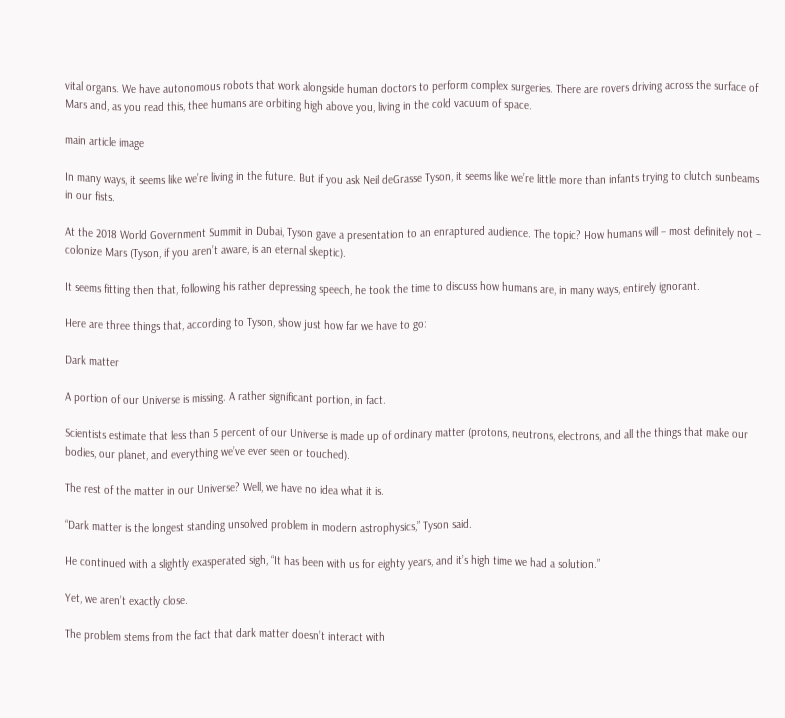vital organs. We have autonomous robots that work alongside human doctors to perform complex surgeries. There are rovers driving across the surface of Mars and, as you read this, thee humans are orbiting high above you, living in the cold vacuum of space.

main article image

In many ways, it seems like we’re living in the future. But if you ask Neil deGrasse Tyson, it seems like we’re little more than infants trying to clutch sunbeams in our fists.

At the 2018 World Government Summit in Dubai, Tyson gave a presentation to an enraptured audience. The topic? How humans will – most definitely not – colonize Mars (Tyson, if you aren’t aware, is an eternal skeptic).

It seems fitting then that, following his rather depressing speech, he took the time to discuss how humans are, in many ways, entirely ignorant.

Here are three things that, according to Tyson, show just how far we have to go:

Dark matter

A portion of our Universe is missing. A rather significant portion, in fact.

Scientists estimate that less than 5 percent of our Universe is made up of ordinary matter (protons, neutrons, electrons, and all the things that make our bodies, our planet, and everything we’ve ever seen or touched).

The rest of the matter in our Universe? Well, we have no idea what it is.

“Dark matter is the longest standing unsolved problem in modern astrophysics,” Tyson said.

He continued with a slightly exasperated sigh, “It has been with us for eighty years, and it’s high time we had a solution.”

Yet, we aren’t exactly close.

The problem stems from the fact that dark matter doesn’t interact with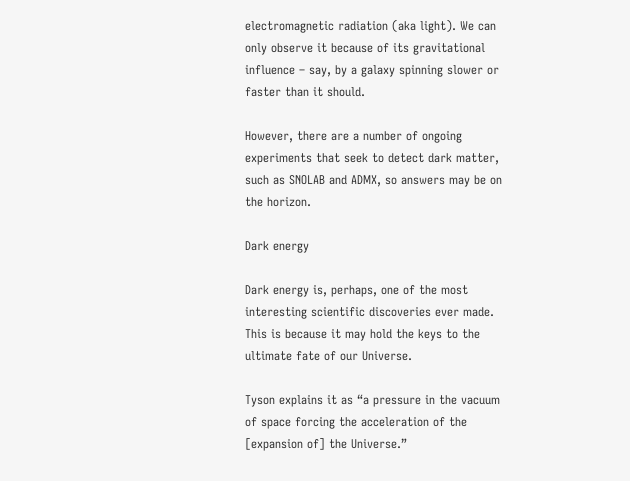electromagnetic radiation (aka light). We can only observe it because of its gravitational influence – say, by a galaxy spinning slower or faster than it should.

However, there are a number of ongoing experiments that seek to detect dark matter, such as SNOLAB and ADMX, so answers may be on the horizon.

Dark energy

Dark energy is, perhaps, one of the most interesting scientific discoveries ever made. This is because it may hold the keys to the ultimate fate of our Universe.

Tyson explains it as “a pressure in the vacuum of space forcing the acceleration of the [expansion of] the Universe.”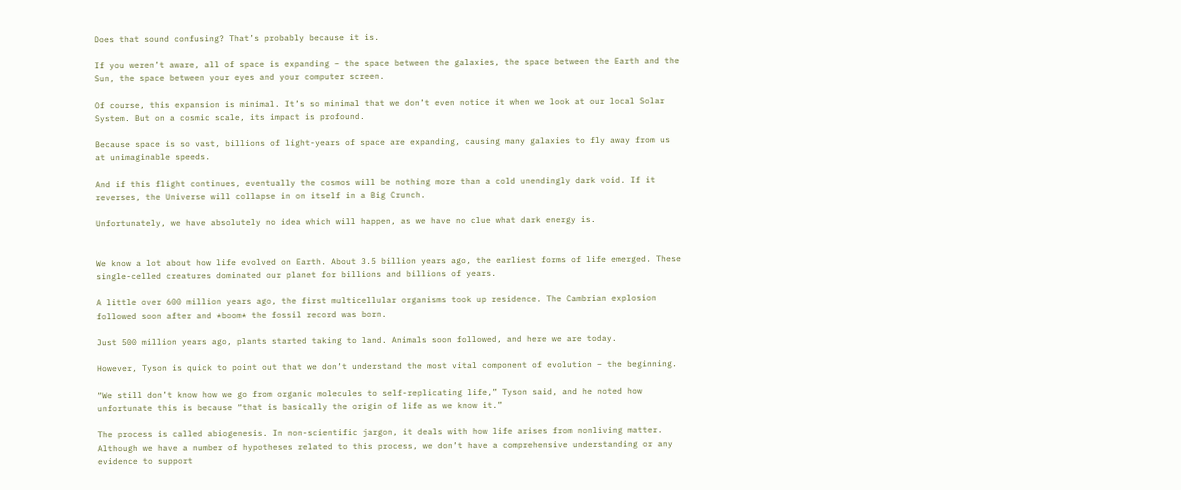Does that sound confusing? That’s probably because it is.

If you weren’t aware, all of space is expanding – the space between the galaxies, the space between the Earth and the Sun, the space between your eyes and your computer screen.

Of course, this expansion is minimal. It’s so minimal that we don’t even notice it when we look at our local Solar System. But on a cosmic scale, its impact is profound.

Because space is so vast, billions of light-years of space are expanding, causing many galaxies to fly away from us at unimaginable speeds.

And if this flight continues, eventually the cosmos will be nothing more than a cold unendingly dark void. If it reverses, the Universe will collapse in on itself in a Big Crunch.

Unfortunately, we have absolutely no idea which will happen, as we have no clue what dark energy is.


We know a lot about how life evolved on Earth. About 3.5 billion years ago, the earliest forms of life emerged. These single-celled creatures dominated our planet for billions and billions of years.

A little over 600 million years ago, the first multicellular organisms took up residence. The Cambrian explosion followed soon after and *boom* the fossil record was born.

Just 500 million years ago, plants started taking to land. Animals soon followed, and here we are today.

However, Tyson is quick to point out that we don’t understand the most vital component of evolution – the beginning.

“We still don’t know how we go from organic molecules to self-replicating life,” Tyson said, and he noted how unfortunate this is because “that is basically the origin of life as we know it.”

The process is called abiogenesis. In non-scientific jargon, it deals with how life arises from nonliving matter. Although we have a number of hypotheses related to this process, we don’t have a comprehensive understanding or any evidence to support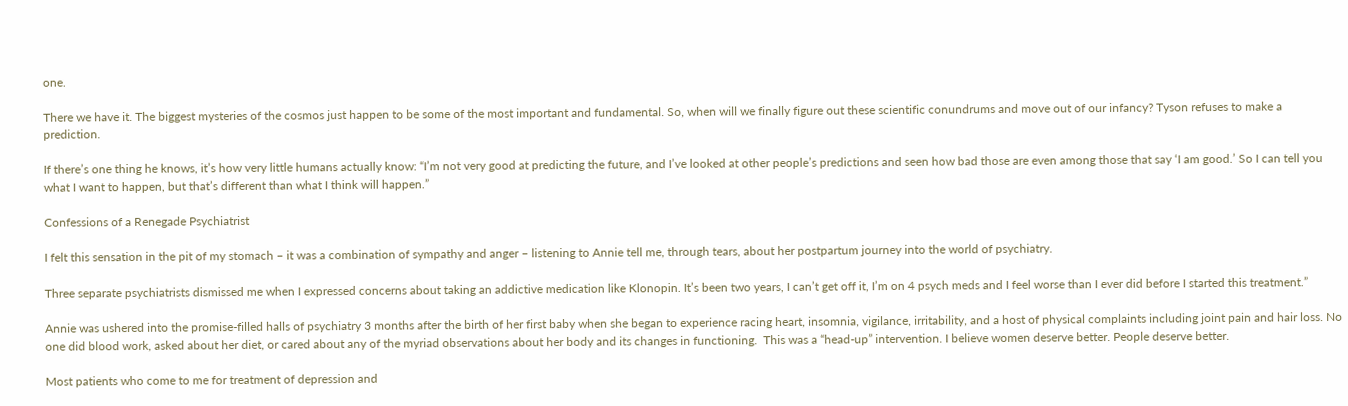one.

There we have it. The biggest mysteries of the cosmos just happen to be some of the most important and fundamental. So, when will we finally figure out these scientific conundrums and move out of our infancy? Tyson refuses to make a prediction.

If there’s one thing he knows, it’s how very little humans actually know: “I’m not very good at predicting the future, and I’ve looked at other people’s predictions and seen how bad those are even among those that say ‘I am good.’ So I can tell you what I want to happen, but that’s different than what I think will happen.”

Confessions of a Renegade Psychiatrist

I felt this sensation in the pit of my stomach – it was a combination of sympathy and anger – listening to Annie tell me, through tears, about her postpartum journey into the world of psychiatry.

Three separate psychiatrists dismissed me when I expressed concerns about taking an addictive medication like Klonopin. It’s been two years, I can’t get off it, I’m on 4 psych meds and I feel worse than I ever did before I started this treatment.”

Annie was ushered into the promise-filled halls of psychiatry 3 months after the birth of her first baby when she began to experience racing heart, insomnia, vigilance, irritability, and a host of physical complaints including joint pain and hair loss. No one did blood work, asked about her diet, or cared about any of the myriad observations about her body and its changes in functioning.  This was a “head-up” intervention. I believe women deserve better. People deserve better.

Most patients who come to me for treatment of depression and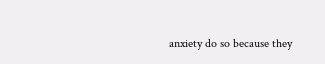anxiety do so because they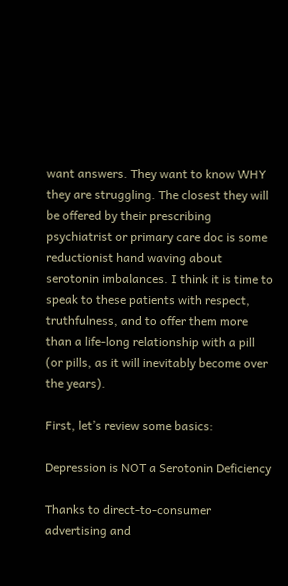want answers. They want to know WHY they are struggling. The closest they will be offered by their prescribing psychiatrist or primary care doc is some reductionist hand waving about serotonin imbalances. I think it is time to speak to these patients with respect, truthfulness, and to offer them more than a life-long relationship with a pill (or pills, as it will inevitably become over the years).

First, let’s review some basics:

Depression is NOT a Serotonin Deficiency

Thanks to direct-to-consumer advertising and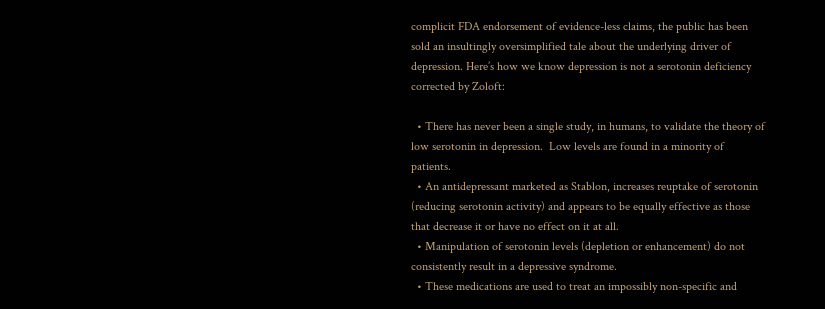complicit FDA endorsement of evidence-less claims, the public has been sold an insultingly oversimplified tale about the underlying driver of depression. Here’s how we know depression is not a serotonin deficiency corrected by Zoloft:

  • There has never been a single study, in humans, to validate the theory of low serotonin in depression.  Low levels are found in a minority of patients.
  • An antidepressant marketed as Stablon, increases reuptake of serotonin (reducing serotonin activity) and appears to be equally effective as those that decrease it or have no effect on it at all.
  • Manipulation of serotonin levels (depletion or enhancement) do not consistently result in a depressive syndrome.
  • These medications are used to treat an impossibly non-specific and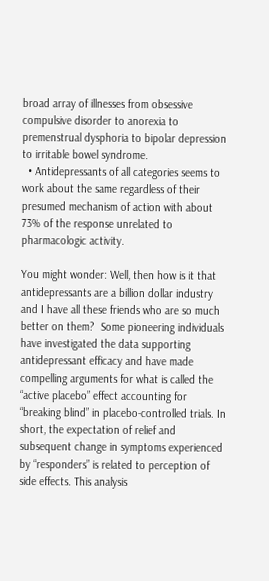broad array of illnesses from obsessive compulsive disorder to anorexia to premenstrual dysphoria to bipolar depression to irritable bowel syndrome.
  • Antidepressants of all categories seems to work about the same regardless of their presumed mechanism of action with about 73% of the response unrelated to pharmacologic activity.

You might wonder: Well, then how is it that antidepressants are a billion dollar industry and I have all these friends who are so much better on them?  Some pioneering individuals have investigated the data supporting antidepressant efficacy and have made compelling arguments for what is called the “active placebo” effect accounting for “breaking blind” in placebo-controlled trials. In short, the expectation of relief and subsequent change in symptoms experienced by “responders” is related to perception of side effects. This analysis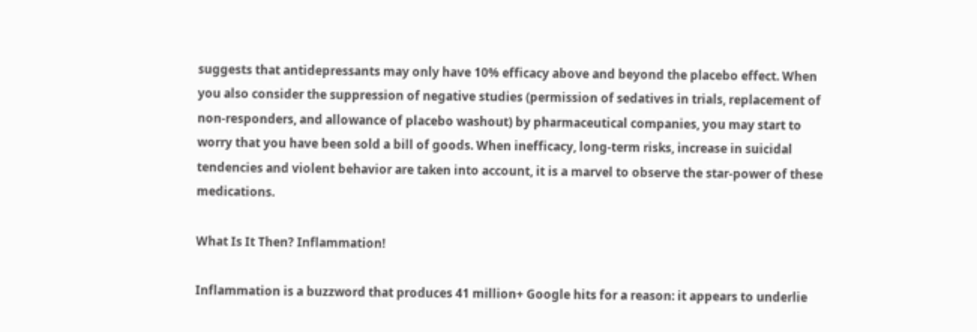suggests that antidepressants may only have 10% efficacy above and beyond the placebo effect. When you also consider the suppression of negative studies (permission of sedatives in trials, replacement of non-responders, and allowance of placebo washout) by pharmaceutical companies, you may start to worry that you have been sold a bill of goods. When inefficacy, long-term risks, increase in suicidal tendencies and violent behavior are taken into account, it is a marvel to observe the star-power of these medications.

What Is It Then? Inflammation!

Inflammation is a buzzword that produces 41 million+ Google hits for a reason: it appears to underlie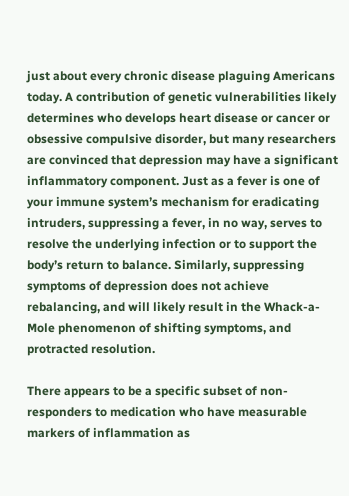just about every chronic disease plaguing Americans today. A contribution of genetic vulnerabilities likely determines who develops heart disease or cancer or obsessive compulsive disorder, but many researchers are convinced that depression may have a significant inflammatory component. Just as a fever is one of your immune system’s mechanism for eradicating intruders, suppressing a fever, in no way, serves to resolve the underlying infection or to support the body’s return to balance. Similarly, suppressing symptoms of depression does not achieve rebalancing, and will likely result in the Whack-a-Mole phenomenon of shifting symptoms, and protracted resolution.

There appears to be a specific subset of non-responders to medication who have measurable markers of inflammation as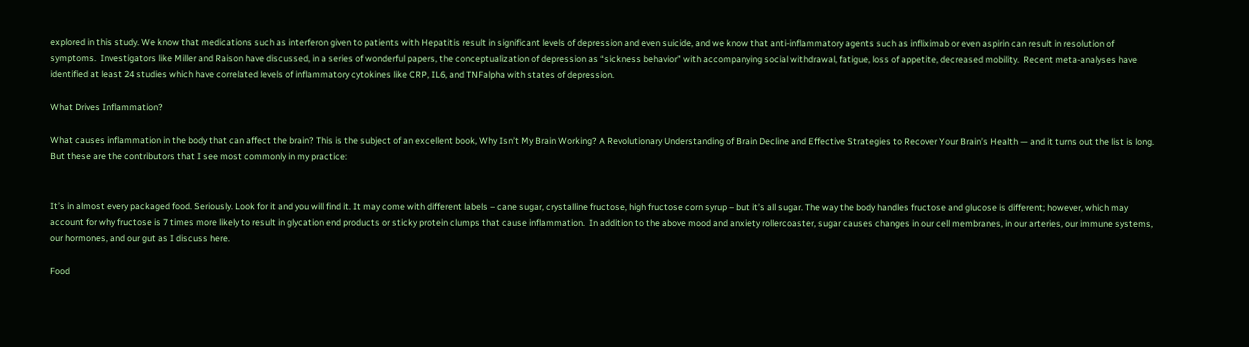explored in this study. We know that medications such as interferon given to patients with Hepatitis result in significant levels of depression and even suicide, and we know that anti-inflammatory agents such as infliximab or even aspirin can result in resolution of symptoms.  Investigators like Miller and Raison have discussed, in a series of wonderful papers, the conceptualization of depression as “sickness behavior” with accompanying social withdrawal, fatigue, loss of appetite, decreased mobility.  Recent meta-analyses have identified at least 24 studies which have correlated levels of inflammatory cytokines like CRP, IL6, and TNFalpha with states of depression.

What Drives Inflammation?

What causes inflammation in the body that can affect the brain? This is the subject of an excellent book, Why Isn’t My Brain Working? A Revolutionary Understanding of Brain Decline and Effective Strategies to Recover Your Brain’s Health — and it turns out the list is long. But these are the contributors that I see most commonly in my practice:


It’s in almost every packaged food. Seriously. Look for it and you will find it. It may come with different labels – cane sugar, crystalline fructose, high fructose corn syrup – but it’s all sugar. The way the body handles fructose and glucose is different; however, which may account for why fructose is 7 times more likely to result in glycation end products or sticky protein clumps that cause inflammation.  In addition to the above mood and anxiety rollercoaster, sugar causes changes in our cell membranes, in our arteries, our immune systems, our hormones, and our gut as I discuss here.

Food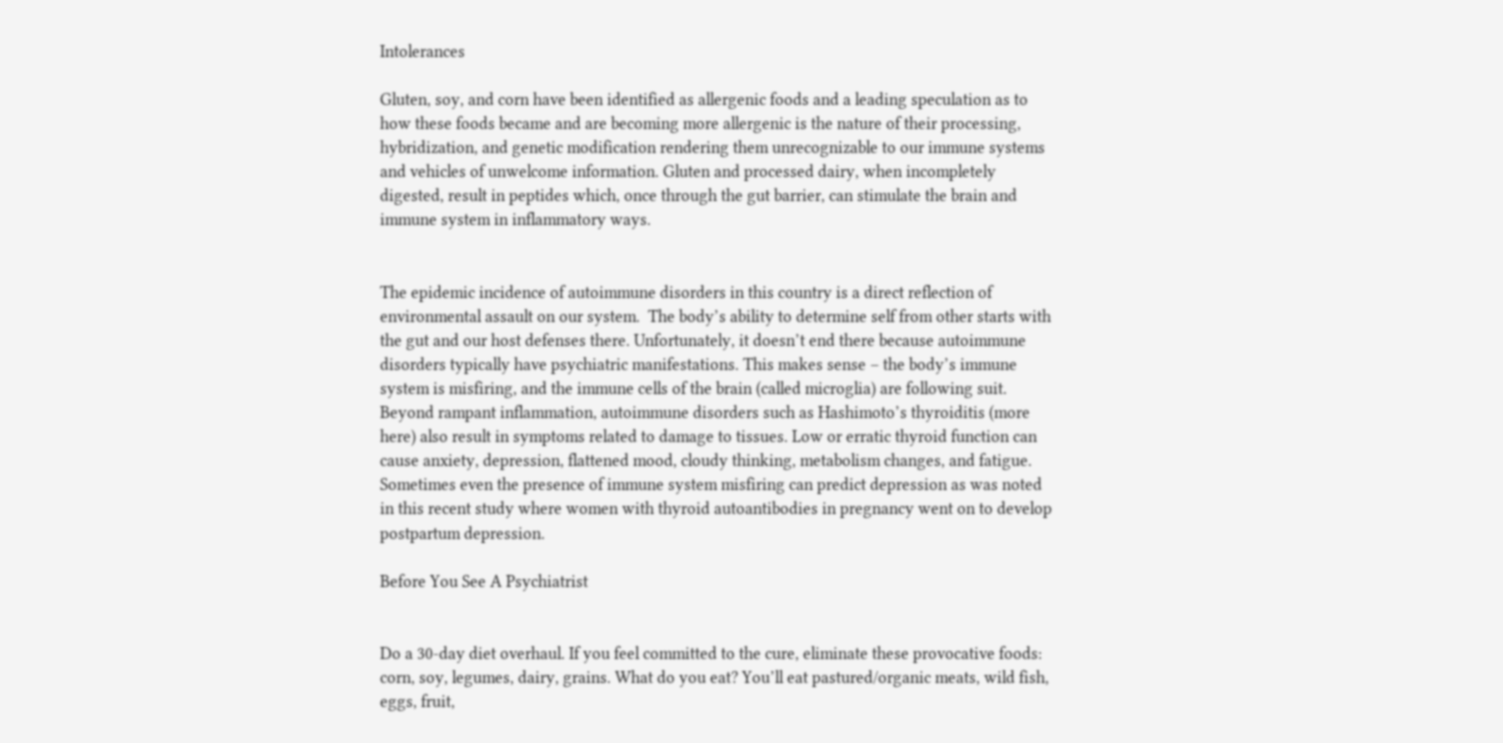Intolerances

Gluten, soy, and corn have been identified as allergenic foods and a leading speculation as to how these foods became and are becoming more allergenic is the nature of their processing, hybridization, and genetic modification rendering them unrecognizable to our immune systems and vehicles of unwelcome information. Gluten and processed dairy, when incompletely digested, result in peptides which, once through the gut barrier, can stimulate the brain and immune system in inflammatory ways.


The epidemic incidence of autoimmune disorders in this country is a direct reflection of environmental assault on our system.  The body’s ability to determine self from other starts with the gut and our host defenses there. Unfortunately, it doesn’t end there because autoimmune disorders typically have psychiatric manifestations. This makes sense – the body’s immune system is misfiring, and the immune cells of the brain (called microglia) are following suit. Beyond rampant inflammation, autoimmune disorders such as Hashimoto’s thyroiditis (more here) also result in symptoms related to damage to tissues. Low or erratic thyroid function can cause anxiety, depression, flattened mood, cloudy thinking, metabolism changes, and fatigue. Sometimes even the presence of immune system misfiring can predict depression as was noted in this recent study where women with thyroid autoantibodies in pregnancy went on to develop postpartum depression.

Before You See A Psychiatrist


Do a 30-day diet overhaul. If you feel committed to the cure, eliminate these provocative foods: corn, soy, legumes, dairy, grains. What do you eat? You’ll eat pastured/organic meats, wild fish, eggs, fruit,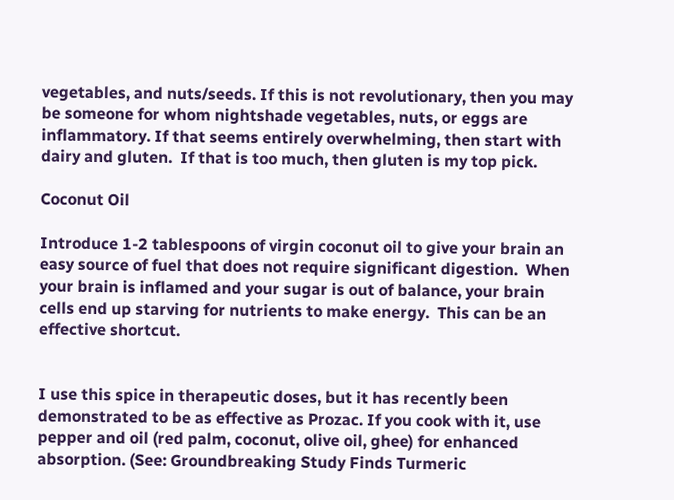vegetables, and nuts/seeds. If this is not revolutionary, then you may be someone for whom nightshade vegetables, nuts, or eggs are inflammatory. If that seems entirely overwhelming, then start with dairy and gluten.  If that is too much, then gluten is my top pick.

Coconut Oil

Introduce 1-2 tablespoons of virgin coconut oil to give your brain an easy source of fuel that does not require significant digestion.  When your brain is inflamed and your sugar is out of balance, your brain cells end up starving for nutrients to make energy.  This can be an effective shortcut.


I use this spice in therapeutic doses, but it has recently been demonstrated to be as effective as Prozac. If you cook with it, use pepper and oil (red palm, coconut, olive oil, ghee) for enhanced absorption. (See: Groundbreaking Study Finds Turmeric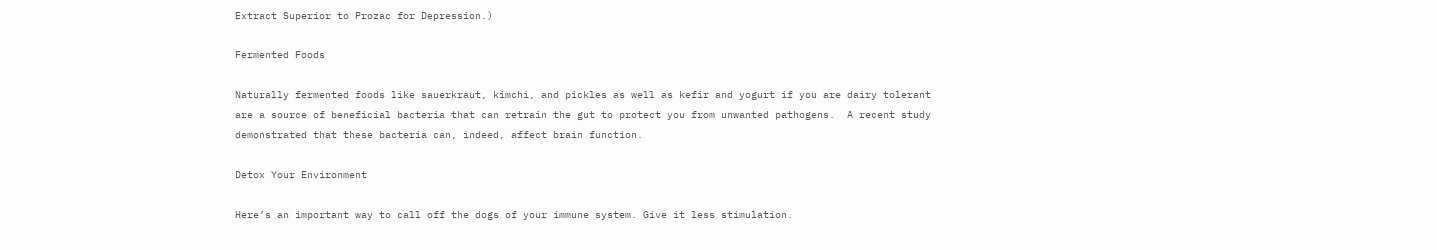Extract Superior to Prozac for Depression.)

Fermented Foods

Naturally fermented foods like sauerkraut, kimchi, and pickles as well as kefir and yogurt if you are dairy tolerant are a source of beneficial bacteria that can retrain the gut to protect you from unwanted pathogens.  A recent study demonstrated that these bacteria can, indeed, affect brain function.

Detox Your Environment

Here’s an important way to call off the dogs of your immune system. Give it less stimulation.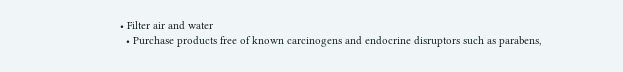• Filter air and water
  • Purchase products free of known carcinogens and endocrine disruptors such as parabens,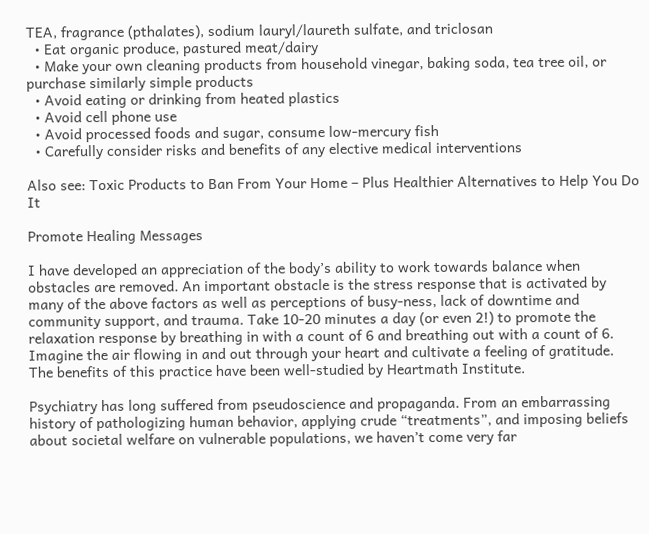TEA, fragrance (pthalates), sodium lauryl/laureth sulfate, and triclosan
  • Eat organic produce, pastured meat/dairy
  • Make your own cleaning products from household vinegar, baking soda, tea tree oil, or purchase similarly simple products
  • Avoid eating or drinking from heated plastics
  • Avoid cell phone use
  • Avoid processed foods and sugar, consume low-mercury fish
  • Carefully consider risks and benefits of any elective medical interventions

Also see: Toxic Products to Ban From Your Home – Plus Healthier Alternatives to Help You Do It

Promote Healing Messages

I have developed an appreciation of the body’s ability to work towards balance when obstacles are removed. An important obstacle is the stress response that is activated by many of the above factors as well as perceptions of busy-ness, lack of downtime and community support, and trauma. Take 10-20 minutes a day (or even 2!) to promote the relaxation response by breathing in with a count of 6 and breathing out with a count of 6. Imagine the air flowing in and out through your heart and cultivate a feeling of gratitude.  The benefits of this practice have been well-studied by Heartmath Institute.

Psychiatry has long suffered from pseudoscience and propaganda. From an embarrassing history of pathologizing human behavior, applying crude “treatments”, and imposing beliefs about societal welfare on vulnerable populations, we haven’t come very far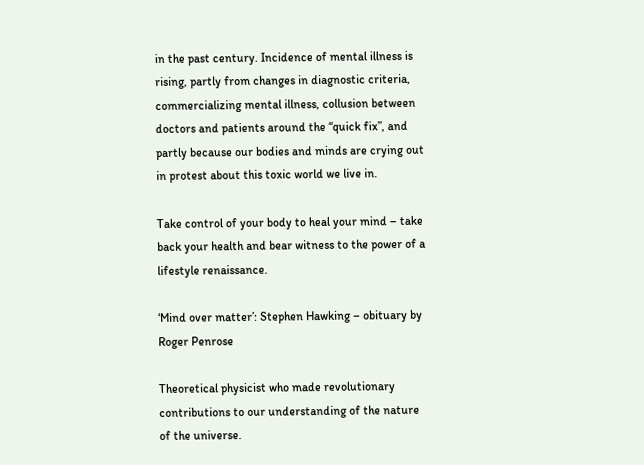in the past century. Incidence of mental illness is rising, partly from changes in diagnostic criteria, commercializing mental illness, collusion between doctors and patients around the “quick fix”, and partly because our bodies and minds are crying out in protest about this toxic world we live in.

Take control of your body to heal your mind – take back your health and bear witness to the power of a lifestyle renaissance.

‘Mind over matter’: Stephen Hawking – obituary by Roger Penrose

Theoretical physicist who made revolutionary contributions to our understanding of the nature of the universe.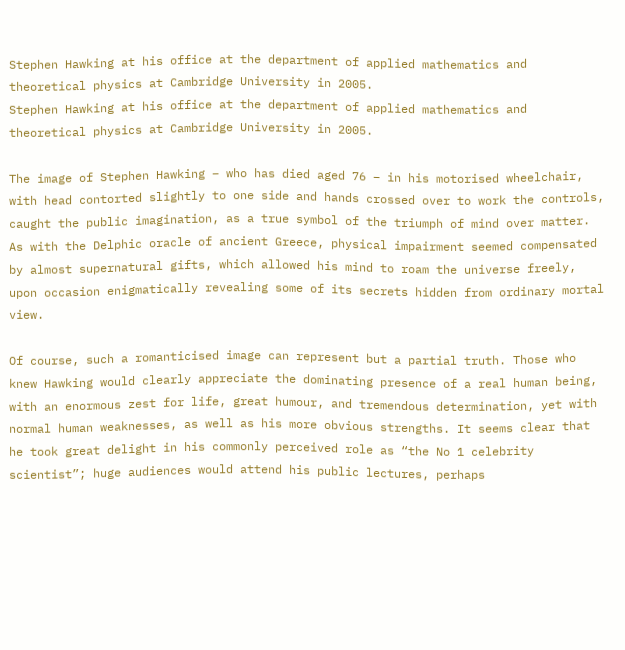Stephen Hawking at his office at the department of applied mathematics and theoretical physics at Cambridge University in 2005.
Stephen Hawking at his office at the department of applied mathematics and theoretical physics at Cambridge University in 2005.

The image of Stephen Hawking – who has died aged 76 – in his motorised wheelchair, with head contorted slightly to one side and hands crossed over to work the controls, caught the public imagination, as a true symbol of the triumph of mind over matter. As with the Delphic oracle of ancient Greece, physical impairment seemed compensated by almost supernatural gifts, which allowed his mind to roam the universe freely, upon occasion enigmatically revealing some of its secrets hidden from ordinary mortal view.

Of course, such a romanticised image can represent but a partial truth. Those who knew Hawking would clearly appreciate the dominating presence of a real human being, with an enormous zest for life, great humour, and tremendous determination, yet with normal human weaknesses, as well as his more obvious strengths. It seems clear that he took great delight in his commonly perceived role as “the No 1 celebrity scientist”; huge audiences would attend his public lectures, perhaps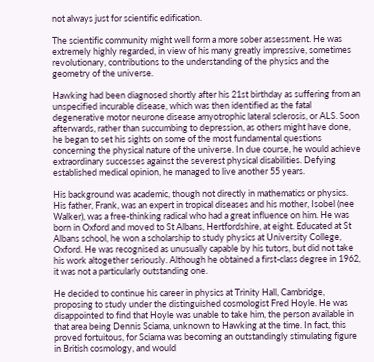not always just for scientific edification.

The scientific community might well form a more sober assessment. He was extremely highly regarded, in view of his many greatly impressive, sometimes revolutionary, contributions to the understanding of the physics and the geometry of the universe.

Hawking had been diagnosed shortly after his 21st birthday as suffering from an unspecified incurable disease, which was then identified as the fatal degenerative motor neurone disease amyotrophic lateral sclerosis, or ALS. Soon afterwards, rather than succumbing to depression, as others might have done, he began to set his sights on some of the most fundamental questions concerning the physical nature of the universe. In due course, he would achieve extraordinary successes against the severest physical disabilities. Defying established medical opinion, he managed to live another 55 years.

His background was academic, though not directly in mathematics or physics. His father, Frank, was an expert in tropical diseases and his mother, Isobel (nee Walker), was a free-thinking radical who had a great influence on him. He was born in Oxford and moved to St Albans, Hertfordshire, at eight. Educated at St Albans school, he won a scholarship to study physics at University College, Oxford. He was recognised as unusually capable by his tutors, but did not take his work altogether seriously. Although he obtained a first-class degree in 1962, it was not a particularly outstanding one.

He decided to continue his career in physics at Trinity Hall, Cambridge, proposing to study under the distinguished cosmologist Fred Hoyle. He was disappointed to find that Hoyle was unable to take him, the person available in that area being Dennis Sciama, unknown to Hawking at the time. In fact, this proved fortuitous, for Sciama was becoming an outstandingly stimulating figure in British cosmology, and would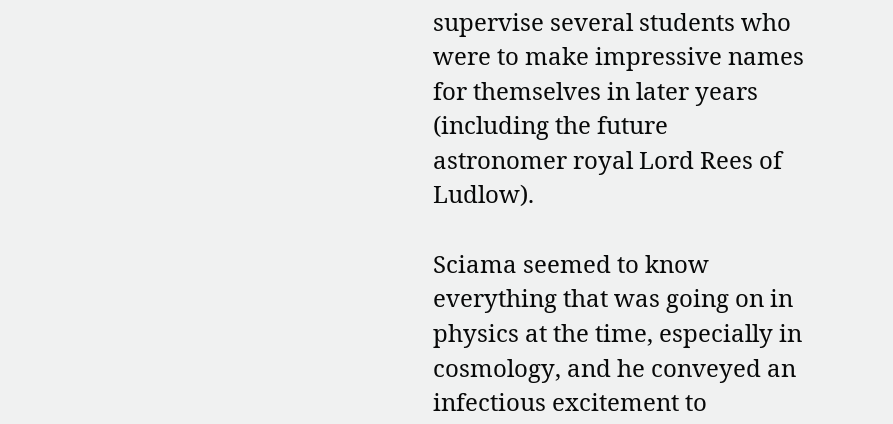supervise several students who were to make impressive names for themselves in later years (including the future astronomer royal Lord Rees of Ludlow).

Sciama seemed to know everything that was going on in physics at the time, especially in cosmology, and he conveyed an infectious excitement to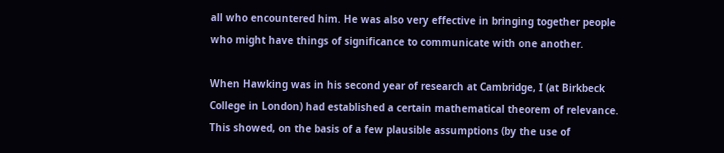all who encountered him. He was also very effective in bringing together people who might have things of significance to communicate with one another.

When Hawking was in his second year of research at Cambridge, I (at Birkbeck College in London) had established a certain mathematical theorem of relevance. This showed, on the basis of a few plausible assumptions (by the use of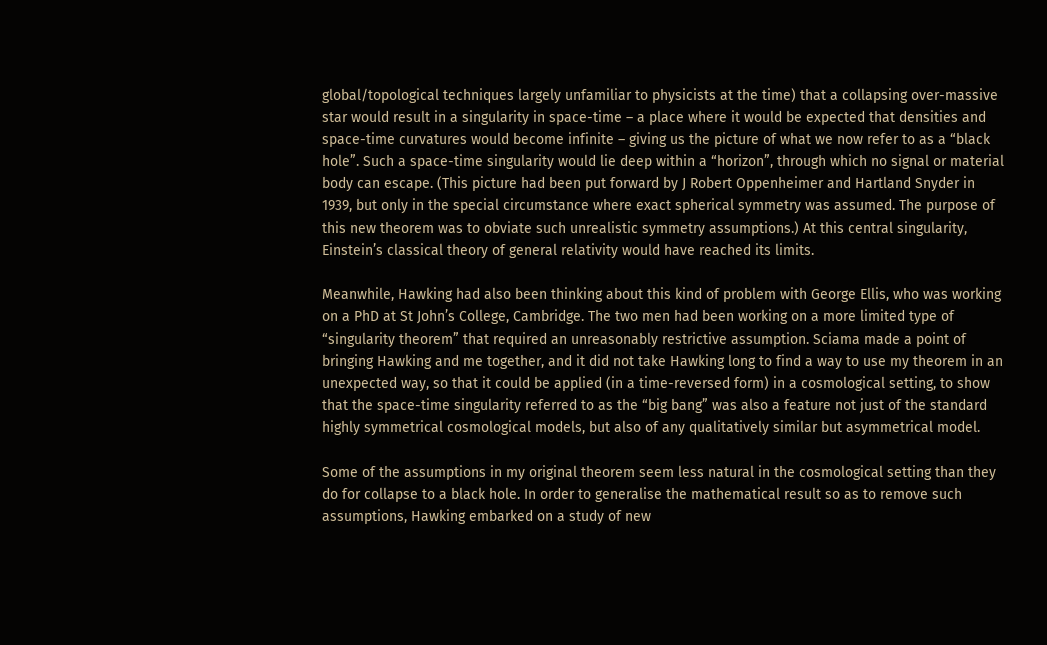global/topological techniques largely unfamiliar to physicists at the time) that a collapsing over-massive star would result in a singularity in space-time – a place where it would be expected that densities and space-time curvatures would become infinite – giving us the picture of what we now refer to as a “black hole”. Such a space-time singularity would lie deep within a “horizon”, through which no signal or material body can escape. (This picture had been put forward by J Robert Oppenheimer and Hartland Snyder in 1939, but only in the special circumstance where exact spherical symmetry was assumed. The purpose of this new theorem was to obviate such unrealistic symmetry assumptions.) At this central singularity, Einstein’s classical theory of general relativity would have reached its limits.

Meanwhile, Hawking had also been thinking about this kind of problem with George Ellis, who was working on a PhD at St John’s College, Cambridge. The two men had been working on a more limited type of “singularity theorem” that required an unreasonably restrictive assumption. Sciama made a point of bringing Hawking and me together, and it did not take Hawking long to find a way to use my theorem in an unexpected way, so that it could be applied (in a time-reversed form) in a cosmological setting, to show that the space-time singularity referred to as the “big bang” was also a feature not just of the standard highly symmetrical cosmological models, but also of any qualitatively similar but asymmetrical model.

Some of the assumptions in my original theorem seem less natural in the cosmological setting than they do for collapse to a black hole. In order to generalise the mathematical result so as to remove such assumptions, Hawking embarked on a study of new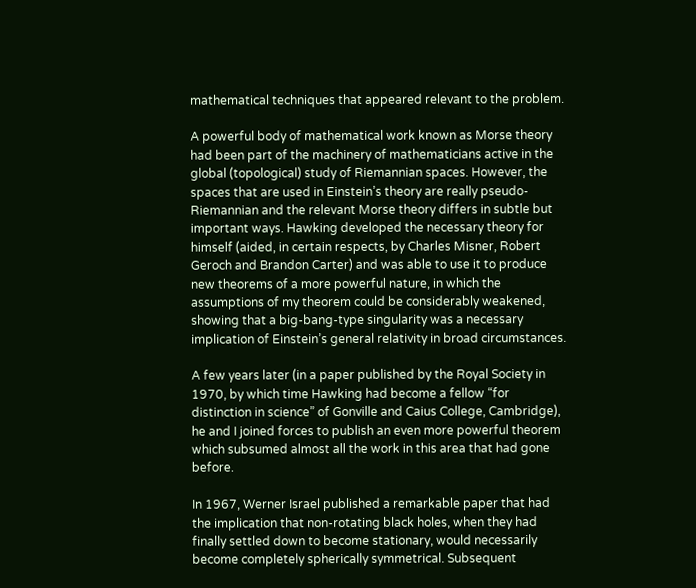mathematical techniques that appeared relevant to the problem.

A powerful body of mathematical work known as Morse theory had been part of the machinery of mathematicians active in the global (topological) study of Riemannian spaces. However, the spaces that are used in Einstein’s theory are really pseudo-Riemannian and the relevant Morse theory differs in subtle but important ways. Hawking developed the necessary theory for himself (aided, in certain respects, by Charles Misner, Robert Geroch and Brandon Carter) and was able to use it to produce new theorems of a more powerful nature, in which the assumptions of my theorem could be considerably weakened, showing that a big-bang-type singularity was a necessary implication of Einstein’s general relativity in broad circumstances.

A few years later (in a paper published by the Royal Society in 1970, by which time Hawking had become a fellow “for distinction in science” of Gonville and Caius College, Cambridge), he and I joined forces to publish an even more powerful theorem which subsumed almost all the work in this area that had gone before.

In 1967, Werner Israel published a remarkable paper that had the implication that non-rotating black holes, when they had finally settled down to become stationary, would necessarily become completely spherically symmetrical. Subsequent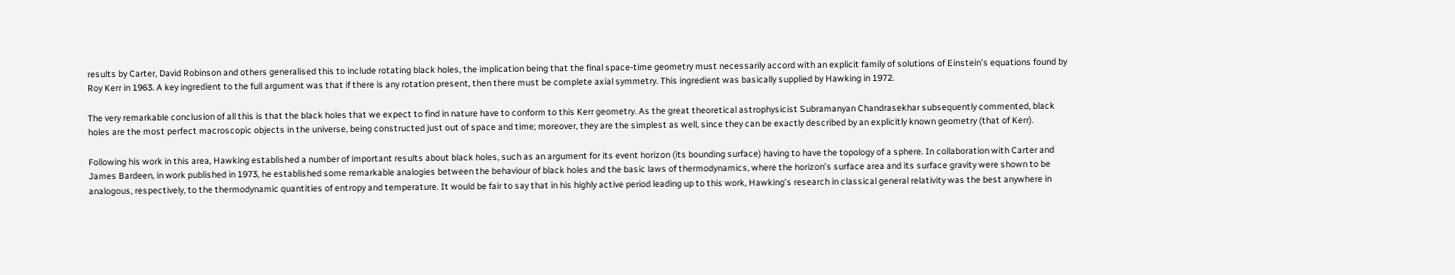results by Carter, David Robinson and others generalised this to include rotating black holes, the implication being that the final space-time geometry must necessarily accord with an explicit family of solutions of Einstein’s equations found by Roy Kerr in 1963. A key ingredient to the full argument was that if there is any rotation present, then there must be complete axial symmetry. This ingredient was basically supplied by Hawking in 1972.

The very remarkable conclusion of all this is that the black holes that we expect to find in nature have to conform to this Kerr geometry. As the great theoretical astrophysicist Subramanyan Chandrasekhar subsequently commented, black holes are the most perfect macroscopic objects in the universe, being constructed just out of space and time; moreover, they are the simplest as well, since they can be exactly described by an explicitly known geometry (that of Kerr).

Following his work in this area, Hawking established a number of important results about black holes, such as an argument for its event horizon (its bounding surface) having to have the topology of a sphere. In collaboration with Carter and James Bardeen, in work published in 1973, he established some remarkable analogies between the behaviour of black holes and the basic laws of thermodynamics, where the horizon’s surface area and its surface gravity were shown to be analogous, respectively, to the thermodynamic quantities of entropy and temperature. It would be fair to say that in his highly active period leading up to this work, Hawking’s research in classical general relativity was the best anywhere in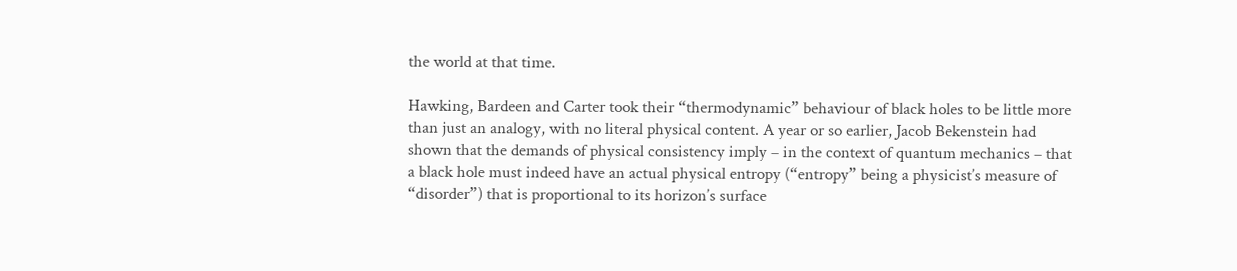the world at that time.

Hawking, Bardeen and Carter took their “thermodynamic” behaviour of black holes to be little more than just an analogy, with no literal physical content. A year or so earlier, Jacob Bekenstein had shown that the demands of physical consistency imply – in the context of quantum mechanics – that a black hole must indeed have an actual physical entropy (“entropy” being a physicist’s measure of “disorder”) that is proportional to its horizon’s surface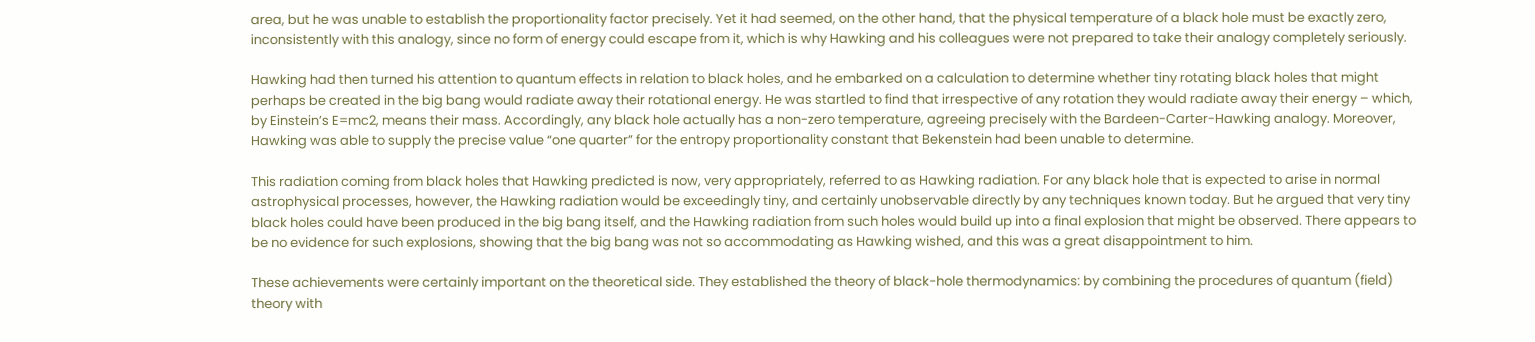area, but he was unable to establish the proportionality factor precisely. Yet it had seemed, on the other hand, that the physical temperature of a black hole must be exactly zero, inconsistently with this analogy, since no form of energy could escape from it, which is why Hawking and his colleagues were not prepared to take their analogy completely seriously.

Hawking had then turned his attention to quantum effects in relation to black holes, and he embarked on a calculation to determine whether tiny rotating black holes that might perhaps be created in the big bang would radiate away their rotational energy. He was startled to find that irrespective of any rotation they would radiate away their energy – which, by Einstein’s E=mc2, means their mass. Accordingly, any black hole actually has a non-zero temperature, agreeing precisely with the Bardeen-Carter-Hawking analogy. Moreover, Hawking was able to supply the precise value “one quarter” for the entropy proportionality constant that Bekenstein had been unable to determine.

This radiation coming from black holes that Hawking predicted is now, very appropriately, referred to as Hawking radiation. For any black hole that is expected to arise in normal astrophysical processes, however, the Hawking radiation would be exceedingly tiny, and certainly unobservable directly by any techniques known today. But he argued that very tiny black holes could have been produced in the big bang itself, and the Hawking radiation from such holes would build up into a final explosion that might be observed. There appears to be no evidence for such explosions, showing that the big bang was not so accommodating as Hawking wished, and this was a great disappointment to him.

These achievements were certainly important on the theoretical side. They established the theory of black-hole thermodynamics: by combining the procedures of quantum (field) theory with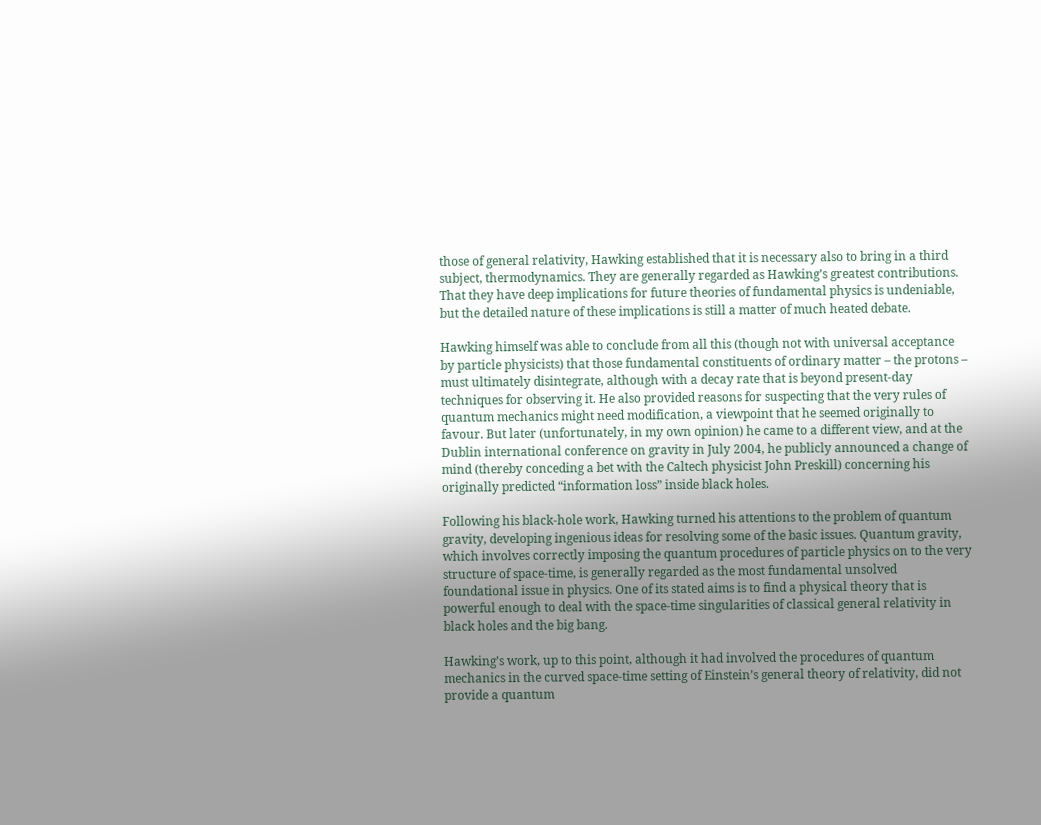those of general relativity, Hawking established that it is necessary also to bring in a third subject, thermodynamics. They are generally regarded as Hawking’s greatest contributions. That they have deep implications for future theories of fundamental physics is undeniable, but the detailed nature of these implications is still a matter of much heated debate.

Hawking himself was able to conclude from all this (though not with universal acceptance by particle physicists) that those fundamental constituents of ordinary matter – the protons – must ultimately disintegrate, although with a decay rate that is beyond present-day techniques for observing it. He also provided reasons for suspecting that the very rules of quantum mechanics might need modification, a viewpoint that he seemed originally to favour. But later (unfortunately, in my own opinion) he came to a different view, and at the Dublin international conference on gravity in July 2004, he publicly announced a change of mind (thereby conceding a bet with the Caltech physicist John Preskill) concerning his originally predicted “information loss” inside black holes.

Following his black-hole work, Hawking turned his attentions to the problem of quantum gravity, developing ingenious ideas for resolving some of the basic issues. Quantum gravity, which involves correctly imposing the quantum procedures of particle physics on to the very structure of space-time, is generally regarded as the most fundamental unsolved foundational issue in physics. One of its stated aims is to find a physical theory that is powerful enough to deal with the space-time singularities of classical general relativity in black holes and the big bang.

Hawking’s work, up to this point, although it had involved the procedures of quantum mechanics in the curved space-time setting of Einstein’s general theory of relativity, did not provide a quantum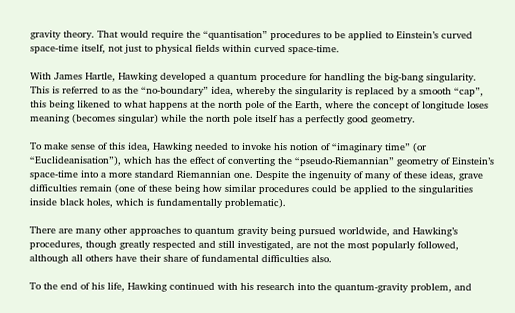gravity theory. That would require the “quantisation” procedures to be applied to Einstein’s curved space-time itself, not just to physical fields within curved space-time.

With James Hartle, Hawking developed a quantum procedure for handling the big-bang singularity. This is referred to as the “no-boundary” idea, whereby the singularity is replaced by a smooth “cap”, this being likened to what happens at the north pole of the Earth, where the concept of longitude loses meaning (becomes singular) while the north pole itself has a perfectly good geometry.

To make sense of this idea, Hawking needed to invoke his notion of “imaginary time” (or “Euclideanisation”), which has the effect of converting the “pseudo-Riemannian” geometry of Einstein’s space-time into a more standard Riemannian one. Despite the ingenuity of many of these ideas, grave difficulties remain (one of these being how similar procedures could be applied to the singularities inside black holes, which is fundamentally problematic).

There are many other approaches to quantum gravity being pursued worldwide, and Hawking’s procedures, though greatly respected and still investigated, are not the most popularly followed, although all others have their share of fundamental difficulties also.

To the end of his life, Hawking continued with his research into the quantum-gravity problem, and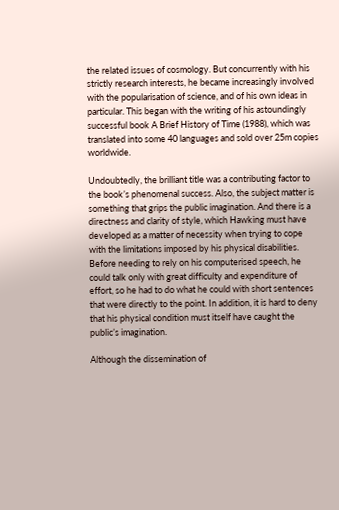the related issues of cosmology. But concurrently with his strictly research interests, he became increasingly involved with the popularisation of science, and of his own ideas in particular. This began with the writing of his astoundingly successful book A Brief History of Time (1988), which was translated into some 40 languages and sold over 25m copies worldwide.

Undoubtedly, the brilliant title was a contributing factor to the book’s phenomenal success. Also, the subject matter is something that grips the public imagination. And there is a directness and clarity of style, which Hawking must have developed as a matter of necessity when trying to cope with the limitations imposed by his physical disabilities. Before needing to rely on his computerised speech, he could talk only with great difficulty and expenditure of effort, so he had to do what he could with short sentences that were directly to the point. In addition, it is hard to deny that his physical condition must itself have caught the public’s imagination.

Although the dissemination of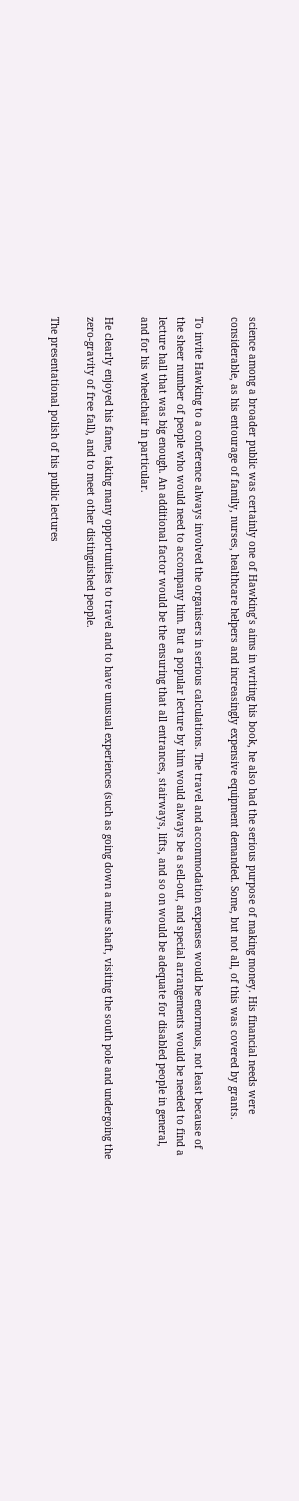science among a broader public was certainly one of Hawking’s aims in writing his book, he also had the serious purpose of making money. His financial needs were considerable, as his entourage of family, nurses, healthcare helpers and increasingly expensive equipment demanded. Some, but not all, of this was covered by grants.

To invite Hawking to a conference always involved the organisers in serious calculations. The travel and accommodation expenses would be enormous, not least because of the sheer number of people who would need to accompany him. But a popular lecture by him would always be a sell-out, and special arrangements would be needed to find a lecture hall that was big enough. An additional factor would be the ensuring that all entrances, stairways, lifts, and so on would be adequate for disabled people in general, and for his wheelchair in particular.

He clearly enjoyed his fame, taking many opportunities to travel and to have unusual experiences (such as going down a mine shaft, visiting the south pole and undergoing the zero-gravity of free fall), and to meet other distinguished people.

The presentational polish of his public lectures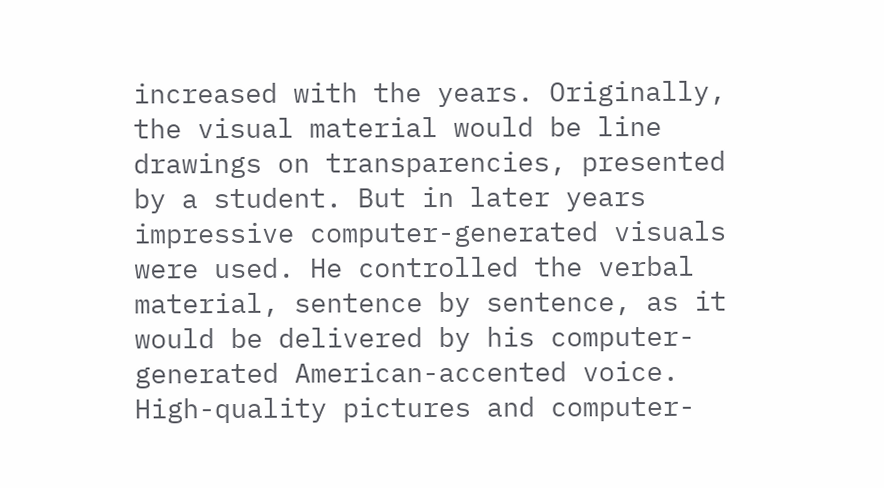increased with the years. Originally, the visual material would be line drawings on transparencies, presented by a student. But in later years impressive computer-generated visuals were used. He controlled the verbal material, sentence by sentence, as it would be delivered by his computer-generated American-accented voice. High-quality pictures and computer-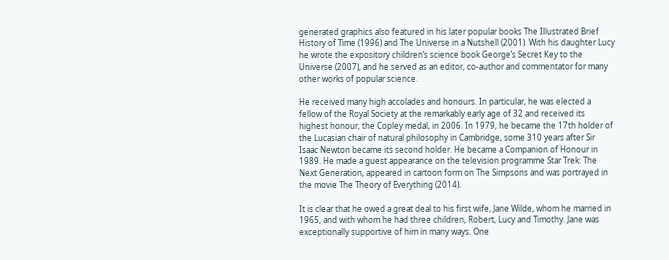generated graphics also featured in his later popular books The Illustrated Brief History of Time (1996) and The Universe in a Nutshell (2001). With his daughter Lucy he wrote the expository children’s science book George’s Secret Key to the Universe (2007), and he served as an editor, co-author and commentator for many other works of popular science.

He received many high accolades and honours. In particular, he was elected a fellow of the Royal Society at the remarkably early age of 32 and received its highest honour, the Copley medal, in 2006. In 1979, he became the 17th holder of the Lucasian chair of natural philosophy in Cambridge, some 310 years after Sir Isaac Newton became its second holder. He became a Companion of Honour in 1989. He made a guest appearance on the television programme Star Trek: The Next Generation, appeared in cartoon form on The Simpsons and was portrayed in the movie The Theory of Everything (2014).

It is clear that he owed a great deal to his first wife, Jane Wilde, whom he married in 1965, and with whom he had three children, Robert, Lucy and Timothy. Jane was exceptionally supportive of him in many ways. One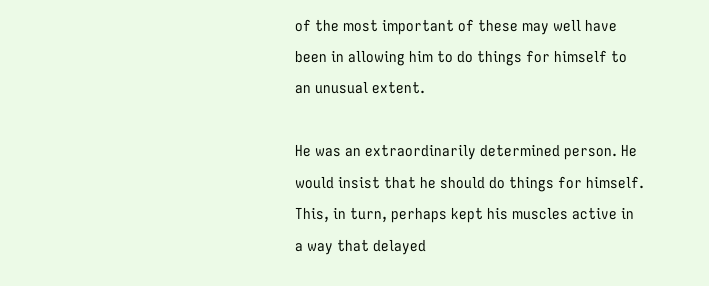of the most important of these may well have been in allowing him to do things for himself to an unusual extent.

He was an extraordinarily determined person. He would insist that he should do things for himself. This, in turn, perhaps kept his muscles active in a way that delayed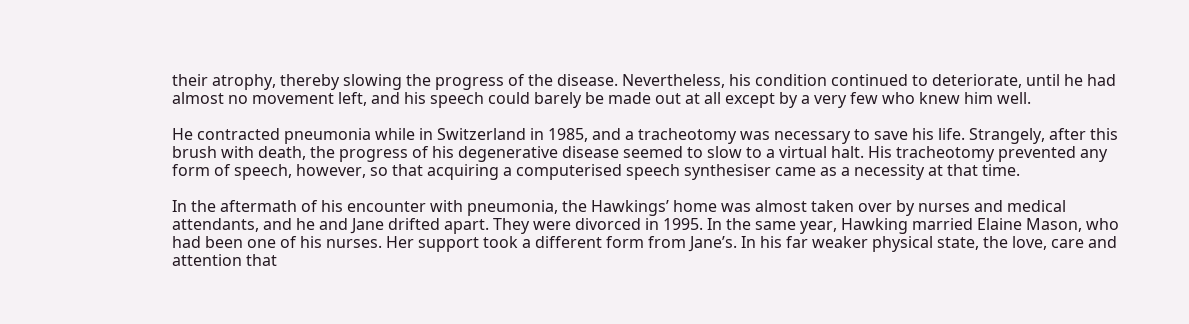their atrophy, thereby slowing the progress of the disease. Nevertheless, his condition continued to deteriorate, until he had almost no movement left, and his speech could barely be made out at all except by a very few who knew him well.

He contracted pneumonia while in Switzerland in 1985, and a tracheotomy was necessary to save his life. Strangely, after this brush with death, the progress of his degenerative disease seemed to slow to a virtual halt. His tracheotomy prevented any form of speech, however, so that acquiring a computerised speech synthesiser came as a necessity at that time.

In the aftermath of his encounter with pneumonia, the Hawkings’ home was almost taken over by nurses and medical attendants, and he and Jane drifted apart. They were divorced in 1995. In the same year, Hawking married Elaine Mason, who had been one of his nurses. Her support took a different form from Jane’s. In his far weaker physical state, the love, care and attention that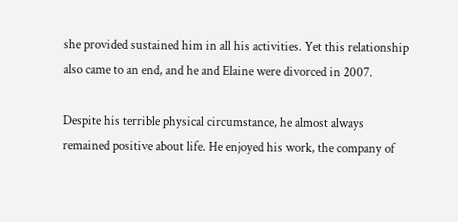she provided sustained him in all his activities. Yet this relationship also came to an end, and he and Elaine were divorced in 2007.

Despite his terrible physical circumstance, he almost always remained positive about life. He enjoyed his work, the company of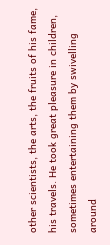other scientists, the arts, the fruits of his fame, his travels. He took great pleasure in children, sometimes entertaining them by swivelling around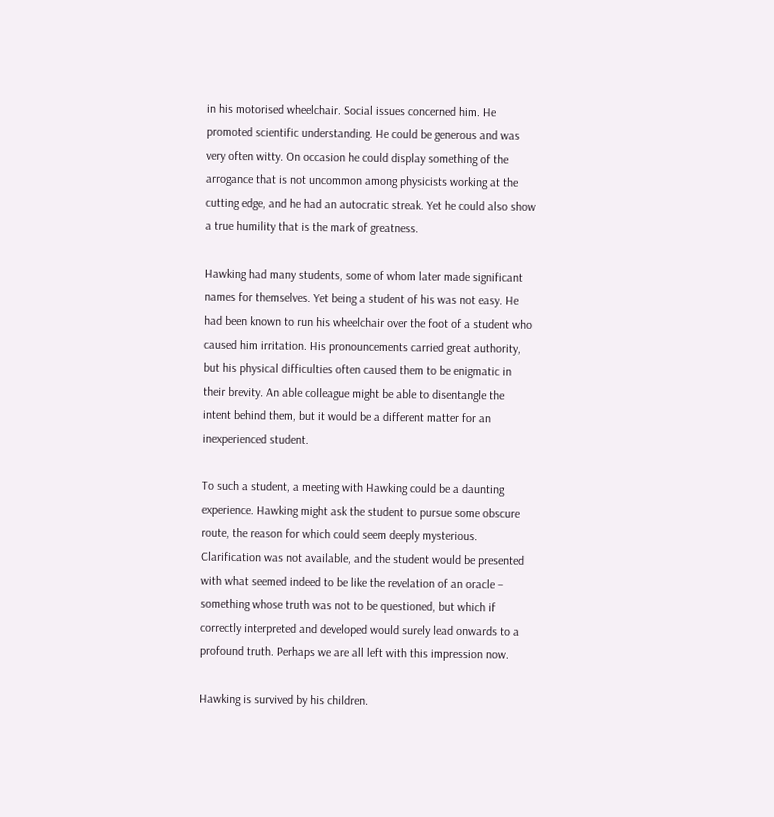in his motorised wheelchair. Social issues concerned him. He promoted scientific understanding. He could be generous and was very often witty. On occasion he could display something of the arrogance that is not uncommon among physicists working at the cutting edge, and he had an autocratic streak. Yet he could also show a true humility that is the mark of greatness.

Hawking had many students, some of whom later made significant names for themselves. Yet being a student of his was not easy. He had been known to run his wheelchair over the foot of a student who caused him irritation. His pronouncements carried great authority, but his physical difficulties often caused them to be enigmatic in their brevity. An able colleague might be able to disentangle the intent behind them, but it would be a different matter for an inexperienced student.

To such a student, a meeting with Hawking could be a daunting experience. Hawking might ask the student to pursue some obscure route, the reason for which could seem deeply mysterious. Clarification was not available, and the student would be presented with what seemed indeed to be like the revelation of an oracle – something whose truth was not to be questioned, but which if correctly interpreted and developed would surely lead onwards to a profound truth. Perhaps we are all left with this impression now.

Hawking is survived by his children.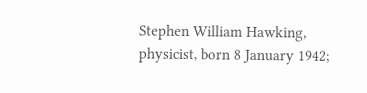Stephen William Hawking, physicist, born 8 January 1942;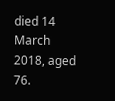died 14 March 2018, aged 76.